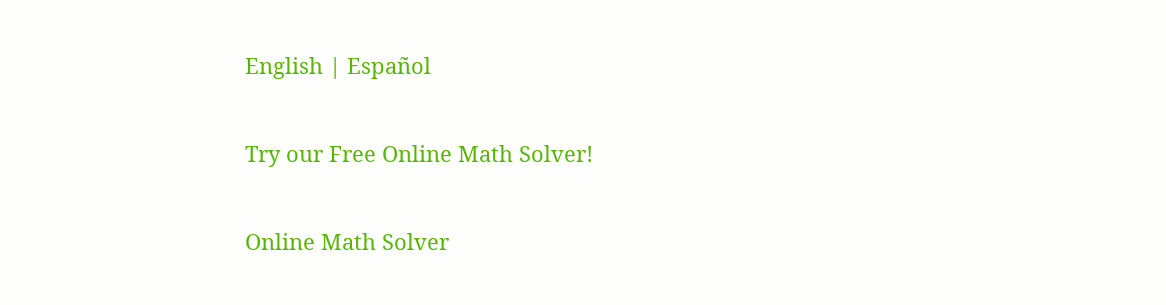English | Español

Try our Free Online Math Solver!

Online Math Solver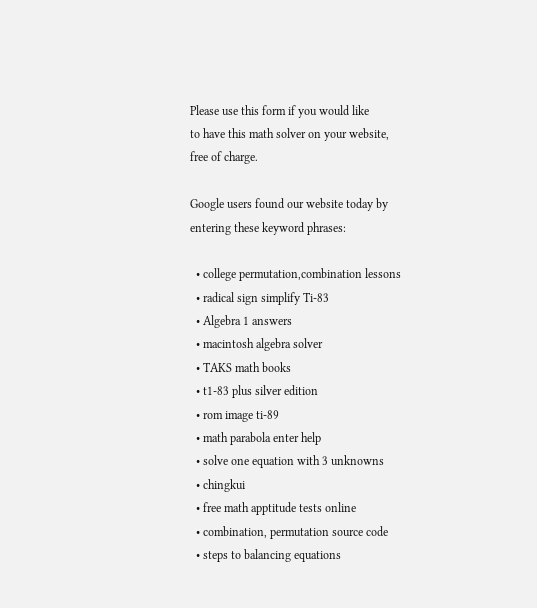Please use this form if you would like
to have this math solver on your website,
free of charge.

Google users found our website today by entering these keyword phrases:

  • college permutation,combination lessons
  • radical sign simplify Ti-83
  • Algebra 1 answers
  • macintosh algebra solver
  • TAKS math books
  • t1-83 plus silver edition
  • rom image ti-89
  • math parabola enter help
  • solve one equation with 3 unknowns
  • chingkui
  • free math apptitude tests online
  • combination, permutation source code
  • steps to balancing equations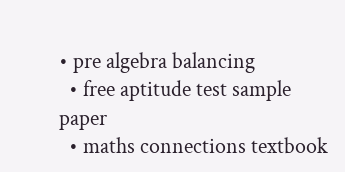• pre algebra balancing
  • free aptitude test sample paper
  • maths connections textbook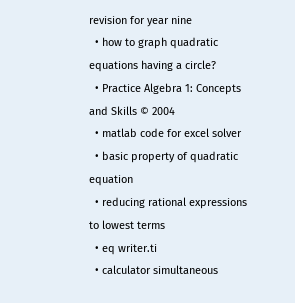revision for year nine
  • how to graph quadratic equations having a circle?
  • Practice Algebra 1: Concepts and Skills © 2004
  • matlab code for excel solver
  • basic property of quadratic equation
  • reducing rational expressions to lowest terms
  • eq writer.ti
  • calculator simultaneous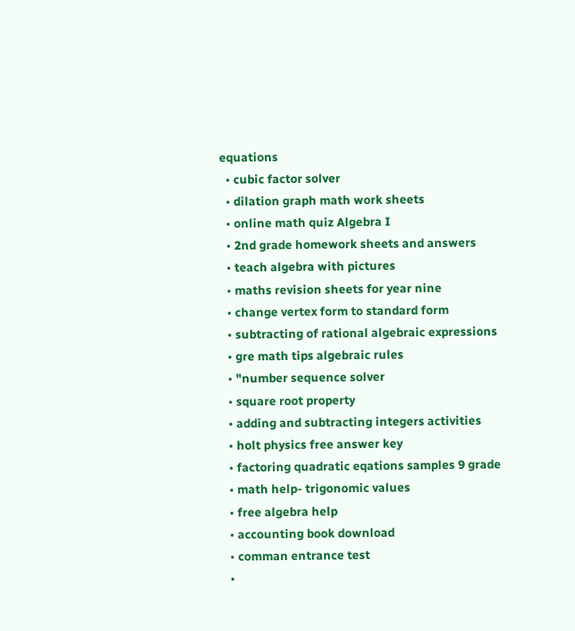equations
  • cubic factor solver
  • dilation graph math work sheets
  • online math quiz Algebra I
  • 2nd grade homework sheets and answers
  • teach algebra with pictures
  • maths revision sheets for year nine
  • change vertex form to standard form
  • subtracting of rational algebraic expressions
  • gre math tips algebraic rules
  • "number sequence solver
  • square root property
  • adding and subtracting integers activities
  • holt physics free answer key
  • factoring quadratic eqations samples 9 grade
  • math help- trigonomic values
  • free algebra help
  • accounting book download
  • comman entrance test
  •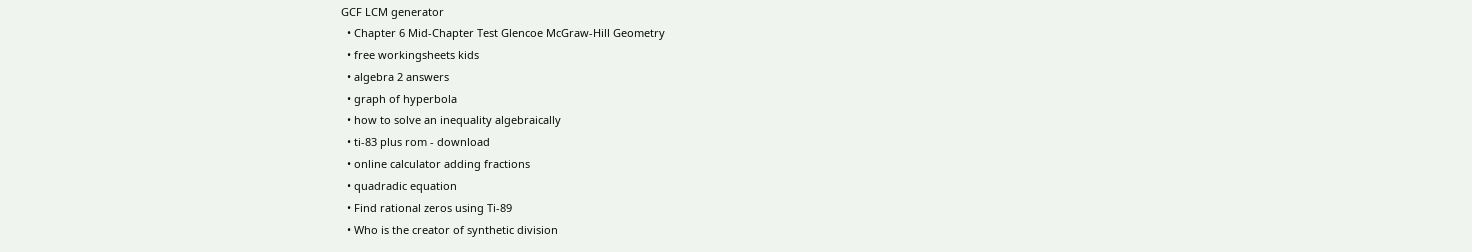GCF LCM generator
  • Chapter 6 Mid-Chapter Test Glencoe McGraw-Hill Geometry
  • free workingsheets kids
  • algebra 2 answers
  • graph of hyperbola
  • how to solve an inequality algebraically
  • ti-83 plus rom - download
  • online calculator adding fractions
  • quadradic equation
  • Find rational zeros using Ti-89
  • Who is the creator of synthetic division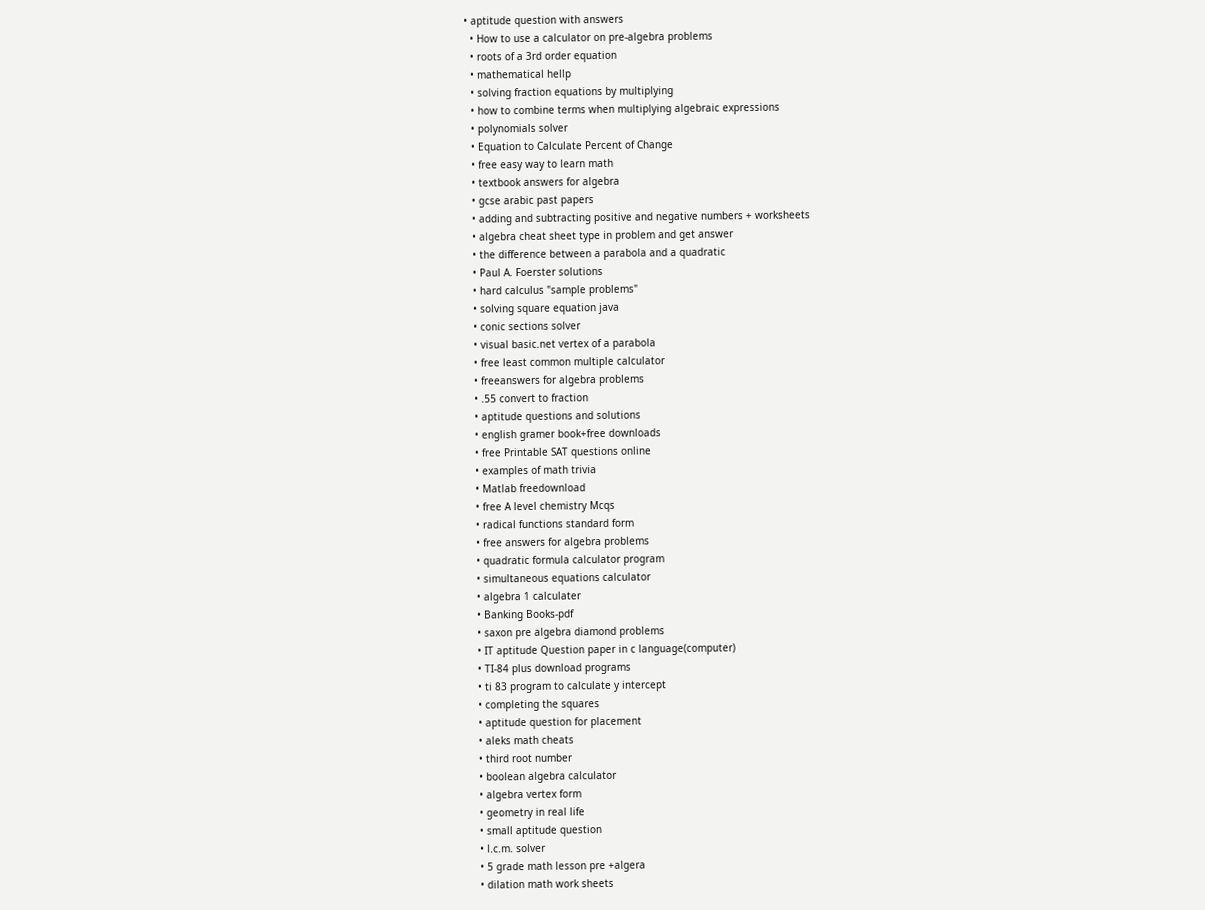• aptitude question with answers
  • How to use a calculator on pre-algebra problems
  • roots of a 3rd order equation
  • mathematical hellp
  • solving fraction equations by multiplying
  • how to combine terms when multiplying algebraic expressions
  • polynomials solver
  • Equation to Calculate Percent of Change
  • free easy way to learn math
  • textbook answers for algebra
  • gcse arabic past papers
  • adding and subtracting positive and negative numbers + worksheets
  • algebra cheat sheet type in problem and get answer
  • the difference between a parabola and a quadratic
  • Paul A. Foerster solutions
  • hard calculus "sample problems"
  • solving square equation java
  • conic sections solver
  • visual basic.net vertex of a parabola
  • free least common multiple calculator
  • freeanswers for algebra problems
  • .55 convert to fraction
  • aptitude questions and solutions
  • english gramer book+free downloads
  • free Printable SAT questions online
  • examples of math trivia
  • Matlab freedownload
  • free A level chemistry Mcqs
  • radical functions standard form
  • free answers for algebra problems
  • quadratic formula calculator program
  • simultaneous equations calculator
  • algebra 1 calculater
  • Banking Books-pdf
  • saxon pre algebra diamond problems
  • IT aptitude Question paper in c language(computer)
  • TI-84 plus download programs
  • ti 83 program to calculate y intercept
  • completing the squares
  • aptitude question for placement
  • aleks math cheats
  • third root number
  • boolean algebra calculator
  • algebra vertex form
  • geometry in real life
  • small aptitude question
  • l.c.m. solver
  • 5 grade math lesson pre +algera
  • dilation math work sheets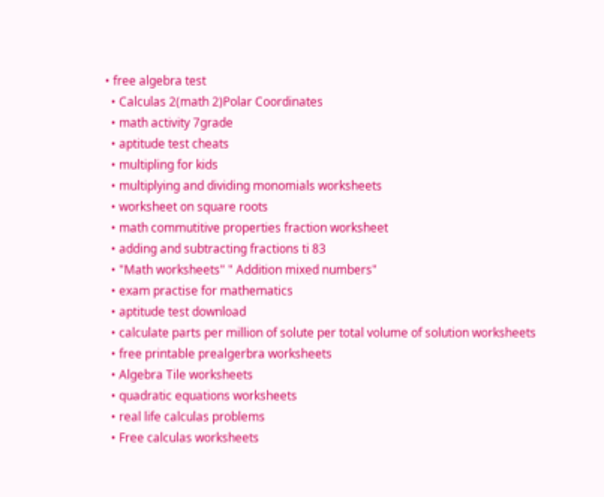• free algebra test
  • Calculas 2(math 2)Polar Coordinates
  • math activity 7grade
  • aptitude test cheats
  • multipling for kids
  • multiplying and dividing monomials worksheets
  • worksheet on square roots
  • math commutitive properties fraction worksheet
  • adding and subtracting fractions ti 83
  • "Math worksheets" " Addition mixed numbers"
  • exam practise for mathematics
  • aptitude test download
  • calculate parts per million of solute per total volume of solution worksheets
  • free printable prealgerbra worksheets
  • Algebra Tile worksheets
  • quadratic equations worksheets
  • real life calculas problems
  • Free calculas worksheets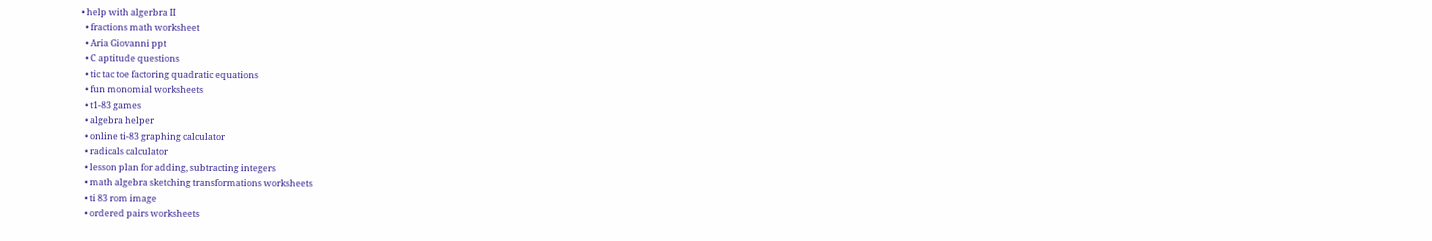• help with algerbra II
  • fractions math worksheet
  • Aria Giovanni ppt
  • C aptitude questions
  • tic tac toe factoring quadratic equations
  • fun monomial worksheets
  • t1-83 games
  • algebra helper
  • online ti-83 graphing calculator
  • radicals calculator
  • lesson plan for adding, subtracting integers
  • math algebra sketching transformations worksheets
  • ti 83 rom image
  • ordered pairs worksheets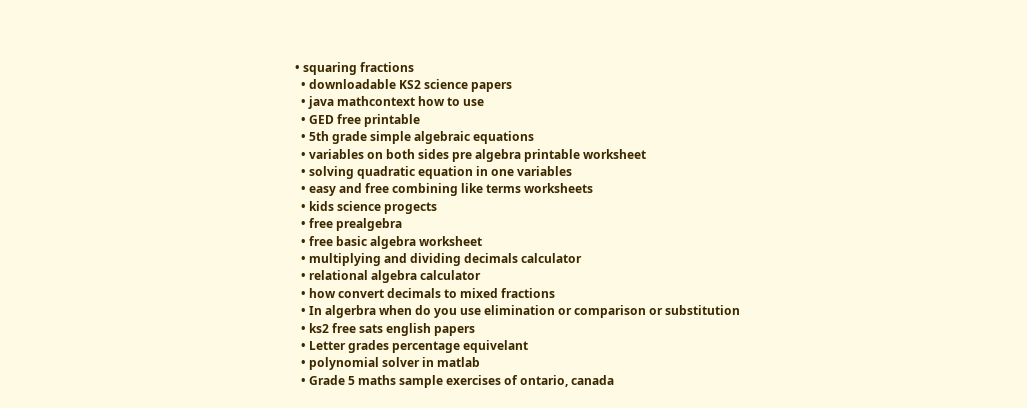• squaring fractions
  • downloadable KS2 science papers
  • java mathcontext how to use
  • GED free printable
  • 5th grade simple algebraic equations
  • variables on both sides pre algebra printable worksheet
  • solving quadratic equation in one variables
  • easy and free combining like terms worksheets
  • kids science progects
  • free prealgebra
  • free basic algebra worksheet
  • multiplying and dividing decimals calculator
  • relational algebra calculator
  • how convert decimals to mixed fractions
  • In algerbra when do you use elimination or comparison or substitution
  • ks2 free sats english papers
  • Letter grades percentage equivelant
  • polynomial solver in matlab
  • Grade 5 maths sample exercises of ontario, canada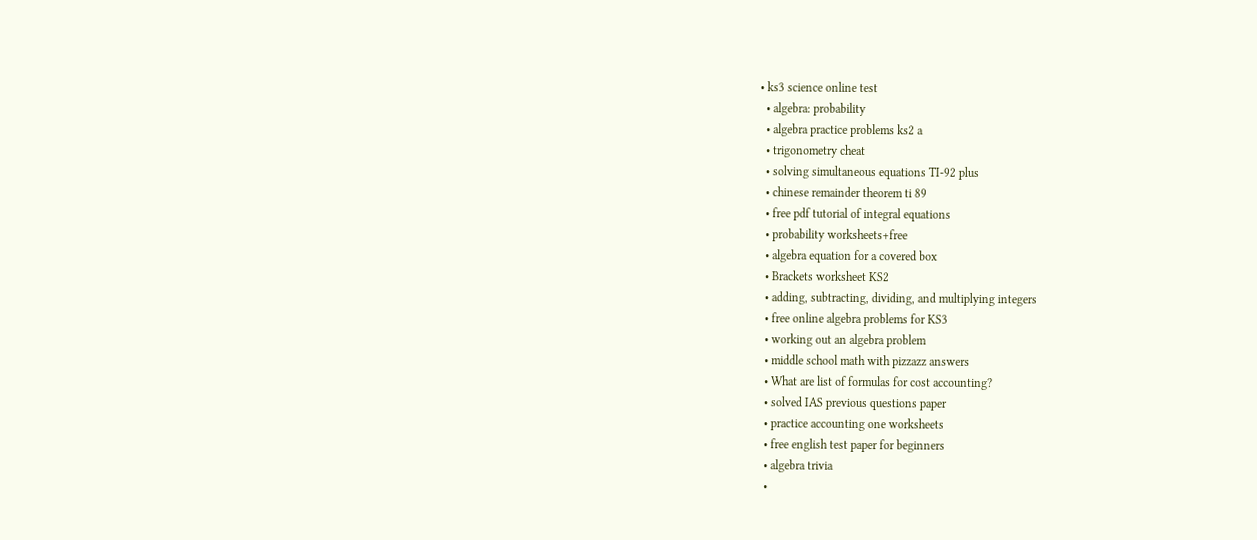• ks3 science online test
  • algebra: probability
  • algebra practice problems ks2 a
  • trigonometry cheat
  • solving simultaneous equations TI-92 plus
  • chinese remainder theorem ti 89
  • free pdf tutorial of integral equations
  • probability worksheets+free
  • algebra equation for a covered box
  • Brackets worksheet KS2
  • adding, subtracting, dividing, and multiplying integers
  • free online algebra problems for KS3
  • working out an algebra problem
  • middle school math with pizzazz answers
  • What are list of formulas for cost accounting?
  • solved IAS previous questions paper
  • practice accounting one worksheets
  • free english test paper for beginners
  • algebra trivia
  •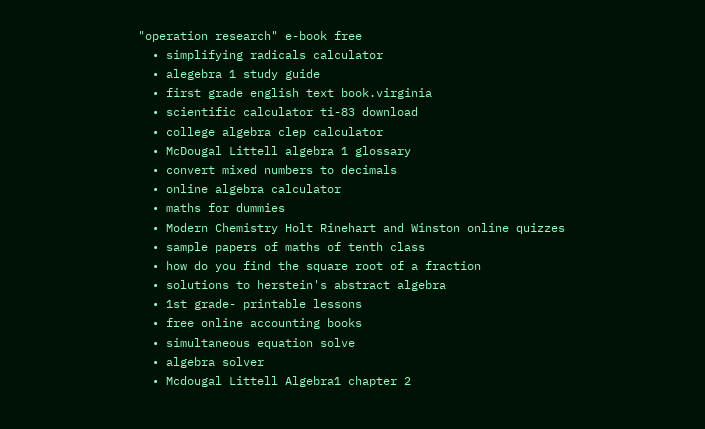"operation research" e-book free
  • simplifying radicals calculator
  • alegebra 1 study guide
  • first grade english text book.virginia
  • scientific calculator ti-83 download
  • college algebra clep calculator
  • McDougal Littell algebra 1 glossary
  • convert mixed numbers to decimals
  • online algebra calculator
  • maths for dummies
  • Modern Chemistry Holt Rinehart and Winston online quizzes
  • sample papers of maths of tenth class
  • how do you find the square root of a fraction
  • solutions to herstein's abstract algebra
  • 1st grade- printable lessons
  • free online accounting books
  • simultaneous equation solve
  • algebra solver
  • Mcdougal Littell Algebra1 chapter 2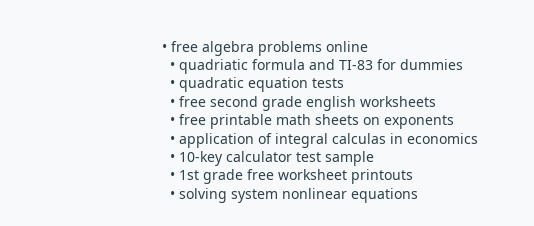• free algebra problems online
  • quadriatic formula and TI-83 for dummies
  • quadratic equation tests
  • free second grade english worksheets
  • free printable math sheets on exponents
  • application of integral calculas in economics
  • 10-key calculator test sample
  • 1st grade free worksheet printouts
  • solving system nonlinear equations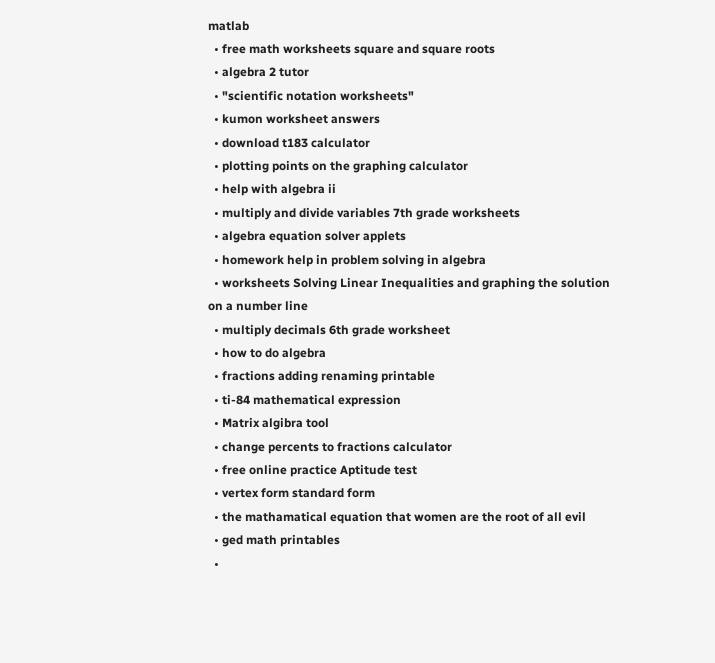matlab
  • free math worksheets square and square roots
  • algebra 2 tutor
  • "scientific notation worksheets"
  • kumon worksheet answers
  • download t183 calculator
  • plotting points on the graphing calculator
  • help with algebra ii
  • multiply and divide variables 7th grade worksheets
  • algebra equation solver applets
  • homework help in problem solving in algebra
  • worksheets Solving Linear Inequalities and graphing the solution on a number line
  • multiply decimals 6th grade worksheet
  • how to do algebra
  • fractions adding renaming printable
  • ti-84 mathematical expression
  • Matrix algibra tool
  • change percents to fractions calculator
  • free online practice Aptitude test
  • vertex form standard form
  • the mathamatical equation that women are the root of all evil
  • ged math printables
  •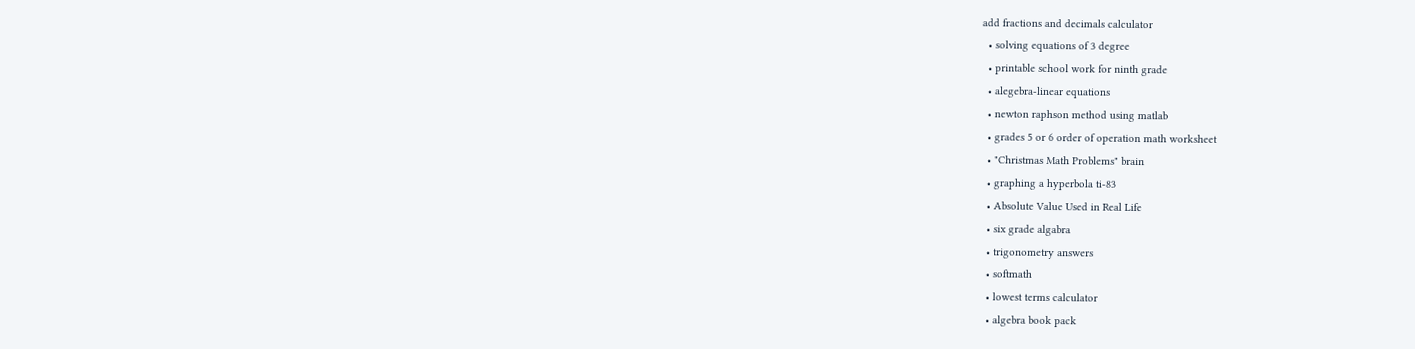add fractions and decimals calculator
  • solving equations of 3 degree
  • printable school work for ninth grade
  • alegebra-linear equations
  • newton raphson method using matlab
  • grades 5 or 6 order of operation math worksheet
  • "Christmas Math Problems" brain
  • graphing a hyperbola ti-83
  • Absolute Value Used in Real Life
  • six grade algabra
  • trigonometry answers
  • softmath
  • lowest terms calculator
  • algebra book pack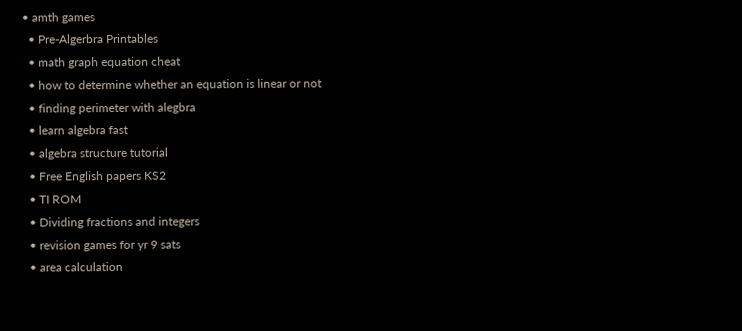• amth games
  • Pre-Algerbra Printables
  • math graph equation cheat
  • how to determine whether an equation is linear or not
  • finding perimeter with alegbra
  • learn algebra fast
  • algebra structure tutorial
  • Free English papers KS2
  • TI ROM
  • Dividing fractions and integers
  • revision games for yr 9 sats
  • area calculation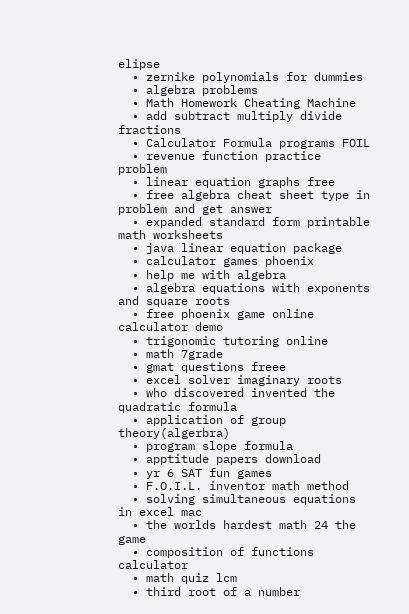elipse
  • zernike polynomials for dummies
  • algebra problems
  • Math Homework Cheating Machine
  • add subtract multiply divide fractions
  • Calculator Formula programs FOIL
  • revenue function practice problem
  • linear equation graphs free
  • free algebra cheat sheet type in problem and get answer
  • expanded standard form printable math worksheets
  • java linear equation package
  • calculator games phoenix
  • help me with algebra
  • algebra equations with exponents and square roots
  • free phoenix game online calculator demo
  • trigonomic tutoring online
  • math 7grade
  • gmat questions freee
  • excel solver imaginary roots
  • who discovered invented the quadratic formula
  • application of group theory(algerbra)
  • program slope formula
  • apptitude papers download
  • yr 6 SAT fun games
  • F.O.I.L. inventor math method
  • solving simultaneous equations in excel mac
  • the worlds hardest math 24 the game
  • composition of functions calculator
  • math quiz lcm
  • third root of a number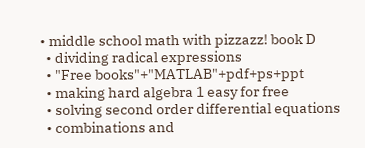• middle school math with pizzazz! book D
  • dividing radical expressions
  • "Free books"+"MATLAB"+pdf+ps+ppt
  • making hard algebra 1 easy for free
  • solving second order differential equations
  • combinations and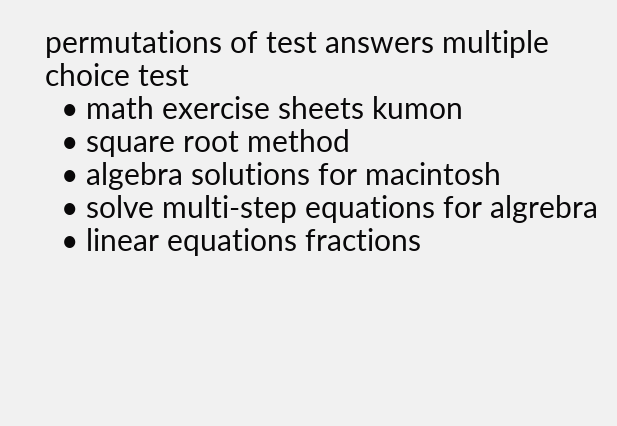permutations of test answers multiple choice test
  • math exercise sheets kumon
  • square root method
  • algebra solutions for macintosh
  • solve multi-step equations for algrebra
  • linear equations fractions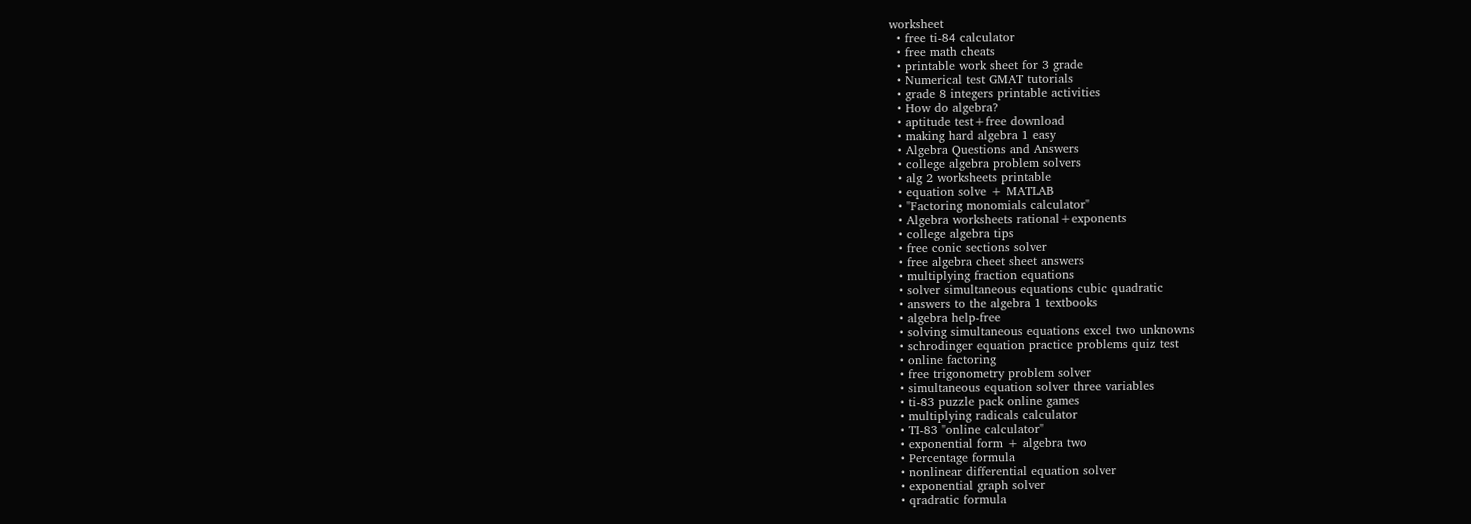worksheet
  • free ti-84 calculator
  • free math cheats
  • printable work sheet for 3 grade
  • Numerical test GMAT tutorials
  • grade 8 integers printable activities
  • How do algebra?
  • aptitude test+free download
  • making hard algebra 1 easy
  • Algebra Questions and Answers
  • college algebra problem solvers
  • alg 2 worksheets printable
  • equation solve + MATLAB
  • "Factoring monomials calculator"
  • Algebra worksheets rational+exponents
  • college algebra tips
  • free conic sections solver
  • free algebra cheet sheet answers
  • multiplying fraction equations
  • solver simultaneous equations cubic quadratic
  • answers to the algebra 1 textbooks
  • algebra help-free
  • solving simultaneous equations excel two unknowns
  • schrodinger equation practice problems quiz test
  • online factoring
  • free trigonometry problem solver
  • simultaneous equation solver three variables
  • ti-83 puzzle pack online games
  • multiplying radicals calculator
  • TI-83 "online calculator"
  • exponential form + algebra two
  • Percentage formula
  • nonlinear differential equation solver
  • exponential graph solver
  • qradratic formula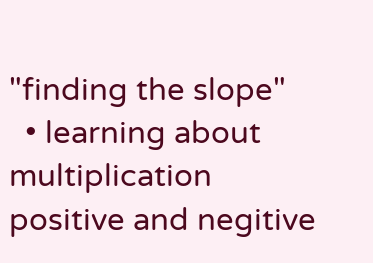"finding the slope"
  • learning about multiplication positive and negitive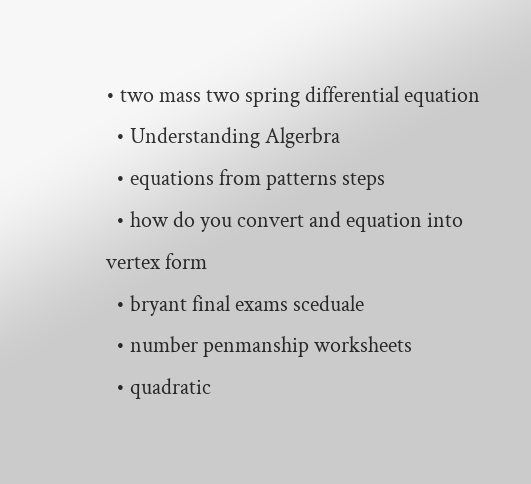• two mass two spring differential equation
  • Understanding Algerbra
  • equations from patterns steps
  • how do you convert and equation into vertex form
  • bryant final exams sceduale
  • number penmanship worksheets
  • quadratic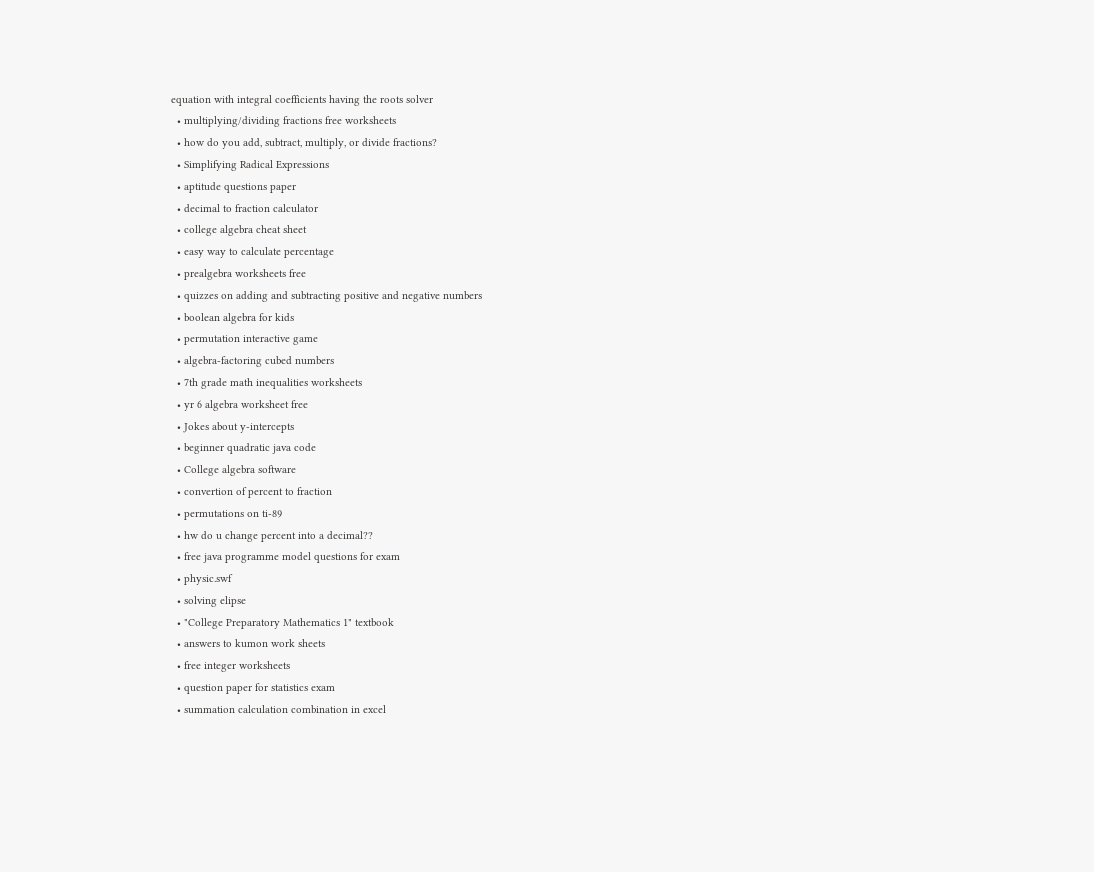equation with integral coefficients having the roots solver
  • multiplying/dividing fractions free worksheets
  • how do you add, subtract, multiply, or divide fractions?
  • Simplifying Radical Expressions
  • aptitude questions paper
  • decimal to fraction calculator
  • college algebra cheat sheet
  • easy way to calculate percentage
  • prealgebra worksheets free
  • quizzes on adding and subtracting positive and negative numbers
  • boolean algebra for kids
  • permutation interactive game
  • algebra-factoring cubed numbers
  • 7th grade math inequalities worksheets
  • yr 6 algebra worksheet free
  • Jokes about y-intercepts
  • beginner quadratic java code
  • College algebra software
  • convertion of percent to fraction
  • permutations on ti-89
  • hw do u change percent into a decimal??
  • free java programme model questions for exam
  • physic.swf
  • solving elipse
  • "College Preparatory Mathematics 1" textbook
  • answers to kumon work sheets
  • free integer worksheets
  • question paper for statistics exam
  • summation calculation combination in excel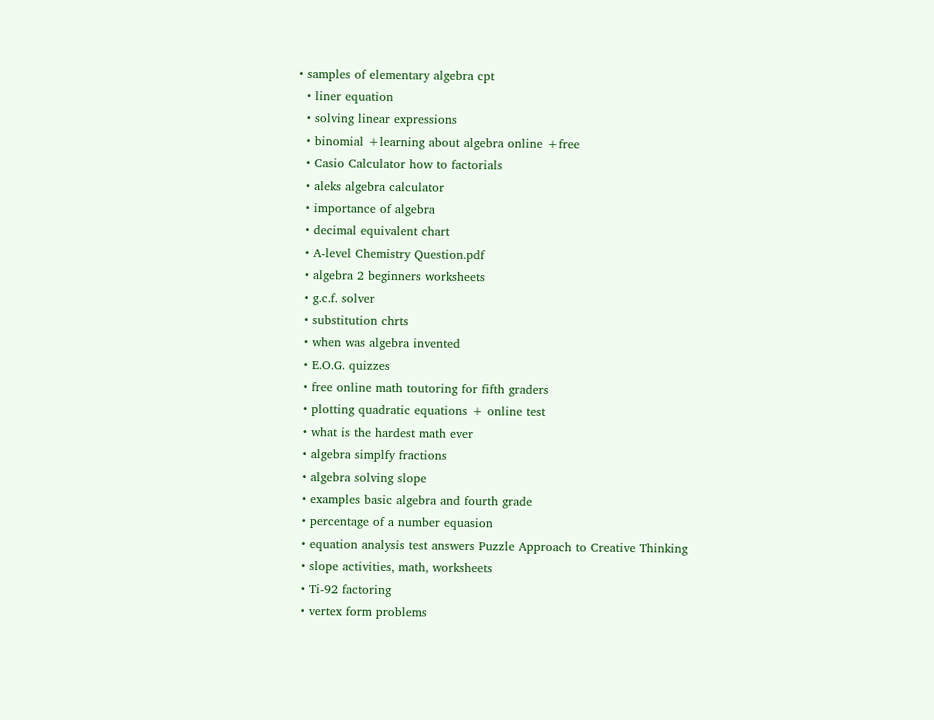• samples of elementary algebra cpt
  • liner equation
  • solving linear expressions
  • binomial +learning about algebra online +free
  • Casio Calculator how to factorials
  • aleks algebra calculator
  • importance of algebra
  • decimal equivalent chart
  • A-level Chemistry Question.pdf
  • algebra 2 beginners worksheets
  • g.c.f. solver
  • substitution chrts
  • when was algebra invented
  • E.O.G. quizzes
  • free online math toutoring for fifth graders
  • plotting quadratic equations + online test
  • what is the hardest math ever
  • algebra simplfy fractions
  • algebra solving slope
  • examples basic algebra and fourth grade
  • percentage of a number equasion
  • equation analysis test answers Puzzle Approach to Creative Thinking
  • slope activities, math, worksheets
  • Ti-92 factoring
  • vertex form problems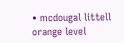• mcdougal littell orange level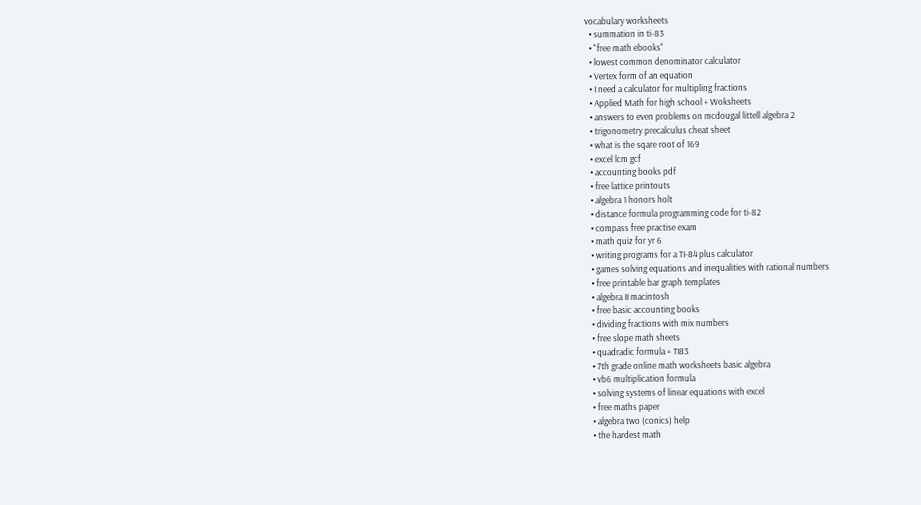vocabulary worksheets
  • summation in ti-83
  • "free math ebooks"
  • lowest common denominator calculator
  • Vertex form of an equation
  • I need a calculator for multipling fractions
  • Applied Math for high school + Woksheets
  • answers to even problems on mcdougal littell algebra 2
  • trigonometry precalculus cheat sheet
  • what is the sqare root of 169
  • excel lcm gcf
  • accounting books pdf
  • free lattice printouts
  • algebra 1 honors holt
  • distance formula programming code for ti-82
  • compass free practise exam
  • math quiz for yr 6
  • writing programs for a TI-84 plus calculator
  • games solving equations and inequalities with rational numbers
  • free printable bar graph templates
  • algebra II macintosh
  • free basic accounting books
  • dividing fractions with mix numbers
  • free slope math sheets
  • quadradic formula + TI83
  • 7th grade online math worksheets basic algebra
  • vb6 multiplication formula
  • solving systems of linear equations with excel
  • free maths paper
  • algebra two (conics) help
  • the hardest math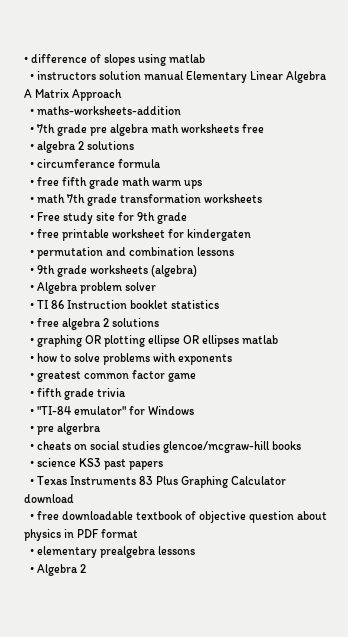• difference of slopes using matlab
  • instructors solution manual Elementary Linear Algebra A Matrix Approach
  • maths-worksheets-addition
  • 7th grade pre algebra math worksheets free
  • algebra 2 solutions
  • circumferance formula
  • free fifth grade math warm ups
  • math 7th grade transformation worksheets
  • Free study site for 9th grade
  • free printable worksheet for kindergaten
  • permutation and combination lessons
  • 9th grade worksheets (algebra)
  • Algebra problem solver
  • TI 86 Instruction booklet statistics
  • free algebra 2 solutions
  • graphing OR plotting ellipse OR ellipses matlab
  • how to solve problems with exponents
  • greatest common factor game
  • fifth grade trivia
  • "TI-84 emulator" for Windows
  • pre algerbra
  • cheats on social studies glencoe/mcgraw-hill books
  • science KS3 past papers
  • Texas Instruments 83 Plus Graphing Calculator download
  • free downloadable textbook of objective question about physics in PDF format
  • elementary prealgebra lessons
  • Algebra 2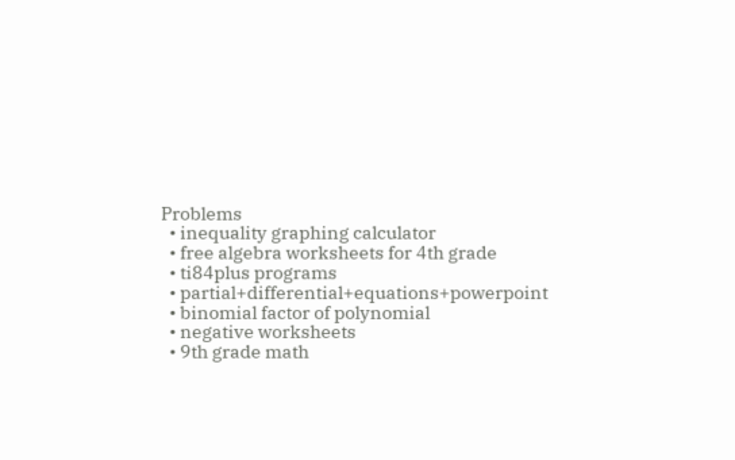Problems
  • inequality graphing calculator
  • free algebra worksheets for 4th grade
  • ti84plus programs
  • partial+differential+equations+powerpoint
  • binomial factor of polynomial
  • negative worksheets
  • 9th grade math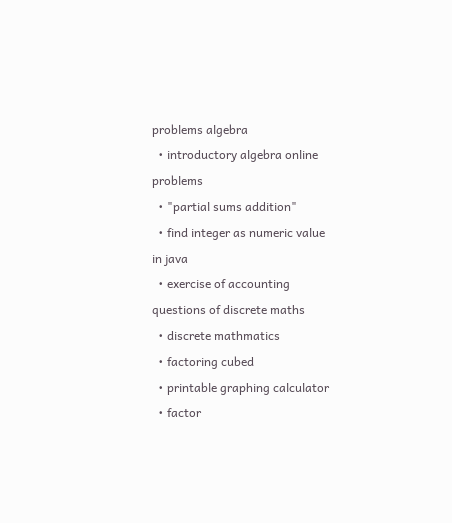problems algebra
  • introductory algebra online problems
  • "partial sums addition"
  • find integer as numeric value in java
  • exercise of accounting questions of discrete maths
  • discrete mathmatics
  • factoring cubed
  • printable graphing calculator
  • factor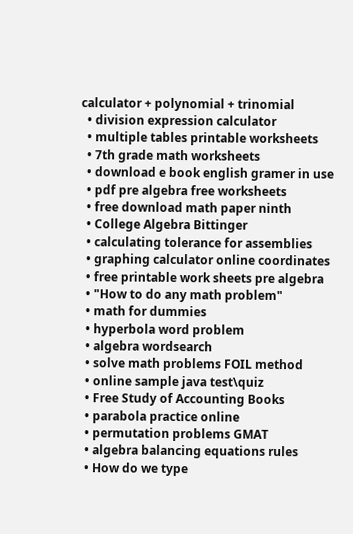calculator + polynomial + trinomial
  • division expression calculator
  • multiple tables printable worksheets
  • 7th grade math worksheets
  • download e book english gramer in use
  • pdf pre algebra free worksheets
  • free download math paper ninth
  • College Algebra Bittinger
  • calculating tolerance for assemblies
  • graphing calculator online coordinates
  • free printable work sheets pre algebra
  • "How to do any math problem"
  • math for dummies
  • hyperbola word problem
  • algebra wordsearch
  • solve math problems FOIL method
  • online sample java test\quiz
  • Free Study of Accounting Books
  • parabola practice online
  • permutation problems GMAT
  • algebra balancing equations rules
  • How do we type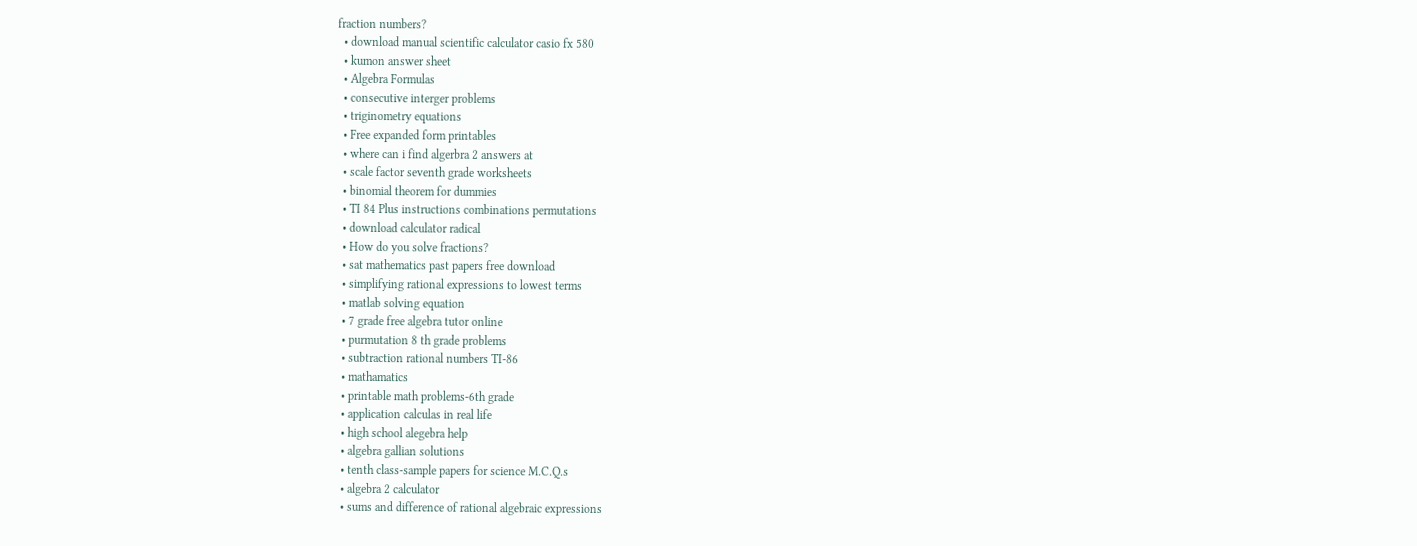fraction numbers?
  • download manual scientific calculator casio fx 580
  • kumon answer sheet
  • Algebra Formulas
  • consecutive interger problems
  • triginometry equations
  • Free expanded form printables
  • where can i find algerbra 2 answers at
  • scale factor seventh grade worksheets
  • binomial theorem for dummies
  • TI 84 Plus instructions combinations permutations
  • download calculator radical
  • How do you solve fractions?
  • sat mathematics past papers free download
  • simplifying rational expressions to lowest terms
  • matlab solving equation
  • 7 grade free algebra tutor online
  • purmutation 8 th grade problems
  • subtraction rational numbers TI-86
  • mathamatics
  • printable math problems-6th grade
  • application calculas in real life
  • high school alegebra help
  • algebra gallian solutions
  • tenth class-sample papers for science M.C.Q.s
  • algebra 2 calculator
  • sums and difference of rational algebraic expressions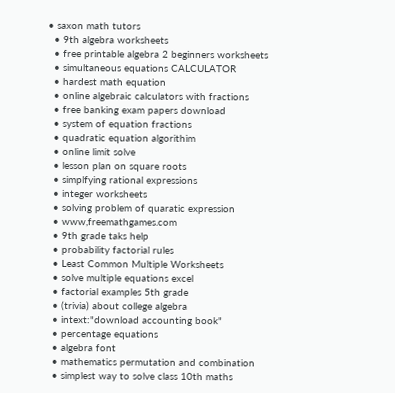• saxon math tutors
  • 9th algebra worksheets
  • free printable algebra 2 beginners worksheets
  • simultaneous equations CALCULATOR
  • hardest math equation
  • online algebraic calculators with fractions
  • free banking exam papers download
  • system of equation fractions
  • quadratic equation algorithim
  • online limit solve
  • lesson plan on square roots
  • simplfying rational expressions
  • integer worksheets
  • solving problem of quaratic expression
  • www,freemathgames.com
  • 9th grade taks help
  • probability factorial rules
  • Least Common Multiple Worksheets
  • solve multiple equations excel
  • factorial examples 5th grade
  • (trivia) about college algebra
  • intext:"download accounting book"
  • percentage equations
  • algebra font
  • mathematics permutation and combination
  • simplest way to solve class 10th maths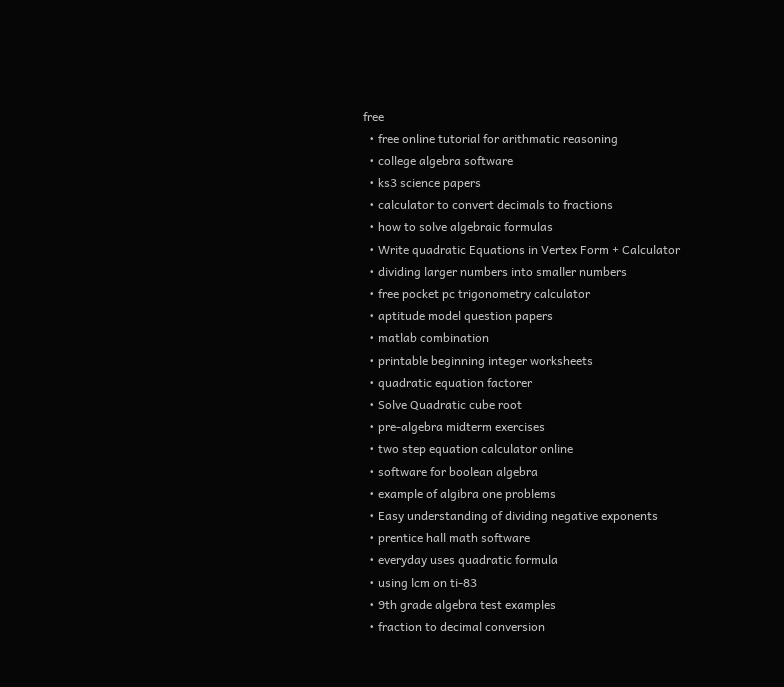free
  • free online tutorial for arithmatic reasoning
  • college algebra software
  • ks3 science papers
  • calculator to convert decimals to fractions
  • how to solve algebraic formulas
  • Write quadratic Equations in Vertex Form + Calculator
  • dividing larger numbers into smaller numbers
  • free pocket pc trigonometry calculator
  • aptitude model question papers
  • matlab combination
  • printable beginning integer worksheets
  • quadratic equation factorer
  • Solve Quadratic cube root
  • pre-algebra midterm exercises
  • two step equation calculator online
  • software for boolean algebra
  • example of algibra one problems
  • Easy understanding of dividing negative exponents
  • prentice hall math software
  • everyday uses quadratic formula
  • using lcm on ti-83
  • 9th grade algebra test examples
  • fraction to decimal conversion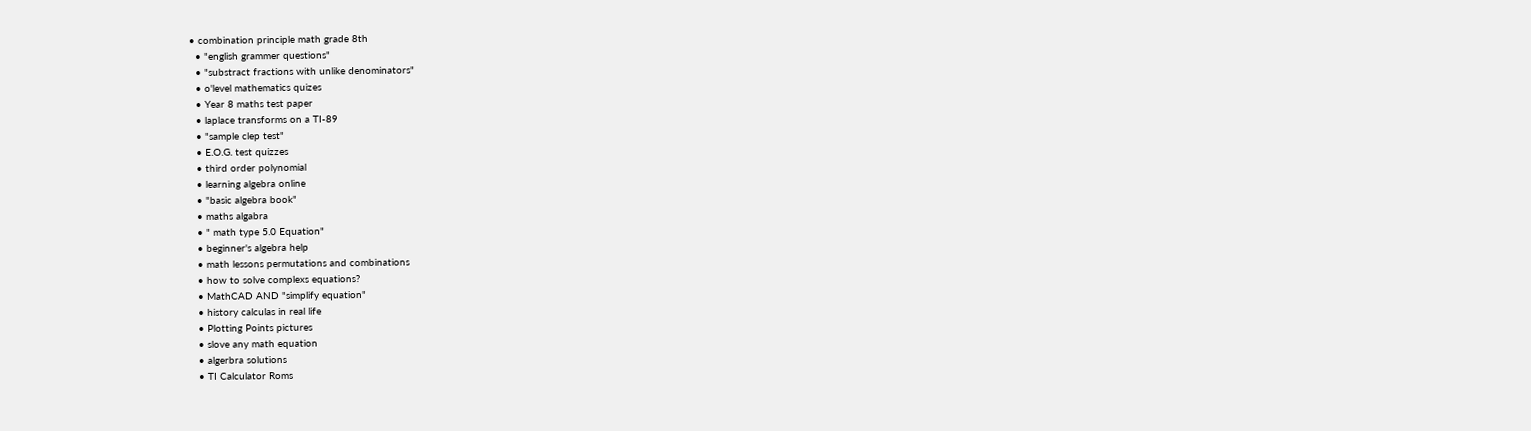• combination principle math grade 8th
  • "english grammer questions"
  • "substract fractions with unlike denominators"
  • o'level mathematics quizes
  • Year 8 maths test paper
  • laplace transforms on a TI-89
  • "sample clep test"
  • E.O.G. test quizzes
  • third order polynomial
  • learning algebra online
  • "basic algebra book"
  • maths algabra
  • " math type 5.0 Equation"
  • beginner's algebra help
  • math lessons permutations and combinations
  • how to solve complexs equations?
  • MathCAD AND "simplify equation"
  • history calculas in real life
  • Plotting Points pictures
  • slove any math equation
  • algerbra solutions
  • TI Calculator Roms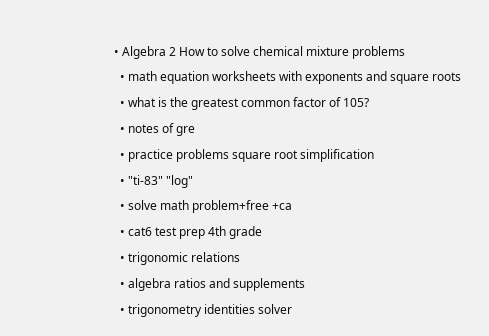• Algebra 2 How to solve chemical mixture problems
  • math equation worksheets with exponents and square roots
  • what is the greatest common factor of 105?
  • notes of gre
  • practice problems square root simplification
  • "ti-83" "log"
  • solve math problem+free +ca
  • cat6 test prep 4th grade
  • trigonomic relations
  • algebra ratios and supplements
  • trigonometry identities solver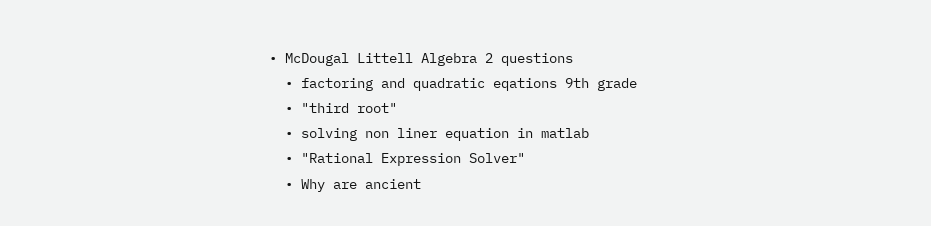• McDougal Littell Algebra 2 questions
  • factoring and quadratic eqations 9th grade
  • "third root"
  • solving non liner equation in matlab
  • "Rational Expression Solver"
  • Why are ancient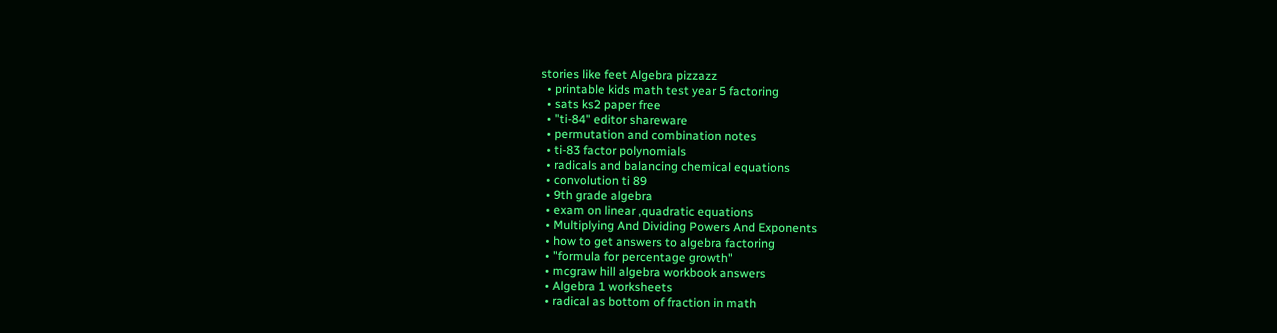stories like feet Algebra pizzazz
  • printable kids math test year 5 factoring
  • sats ks2 paper free
  • "ti-84" editor shareware
  • permutation and combination notes
  • ti-83 factor polynomials
  • radicals and balancing chemical equations
  • convolution ti 89
  • 9th grade algebra
  • exam on linear ,quadratic equations
  • Multiplying And Dividing Powers And Exponents
  • how to get answers to algebra factoring
  • "formula for percentage growth"
  • mcgraw hill algebra workbook answers
  • Algebra 1 worksheets
  • radical as bottom of fraction in math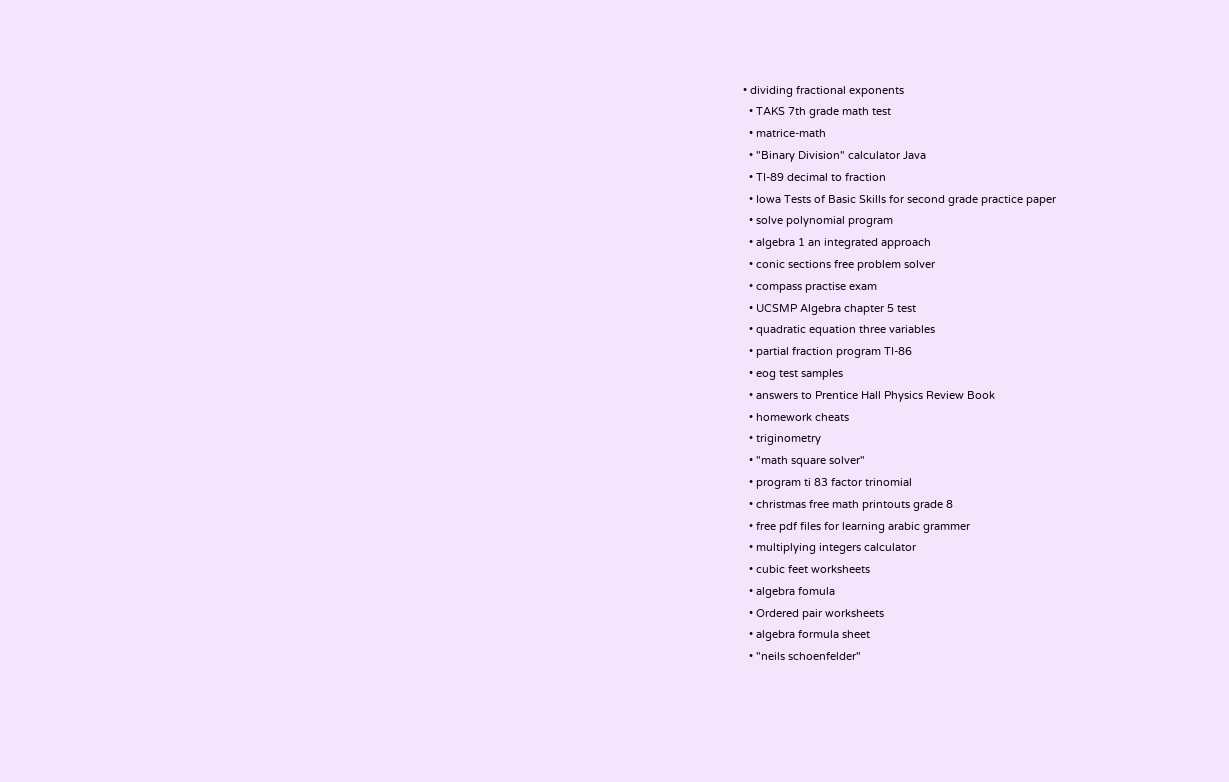• dividing fractional exponents
  • TAKS 7th grade math test
  • matrice-math
  • "Binary Division" calculator Java
  • TI-89 decimal to fraction
  • Iowa Tests of Basic Skills for second grade practice paper
  • solve polynomial program
  • algebra 1 an integrated approach
  • conic sections free problem solver
  • compass practise exam
  • UCSMP Algebra chapter 5 test
  • quadratic equation three variables
  • partial fraction program TI-86
  • eog test samples
  • answers to Prentice Hall Physics Review Book
  • homework cheats
  • triginometry
  • "math square solver"
  • program ti 83 factor trinomial
  • christmas free math printouts grade 8
  • free pdf files for learning arabic grammer
  • multiplying integers calculator
  • cubic feet worksheets
  • algebra fomula
  • Ordered pair worksheets
  • algebra formula sheet
  • "neils schoenfelder"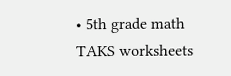• 5th grade math TAKS worksheets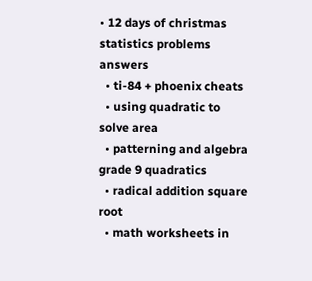• 12 days of christmas statistics problems answers
  • ti-84 + phoenix cheats
  • using quadratic to solve area
  • patterning and algebra grade 9 quadratics
  • radical addition square root
  • math worksheets in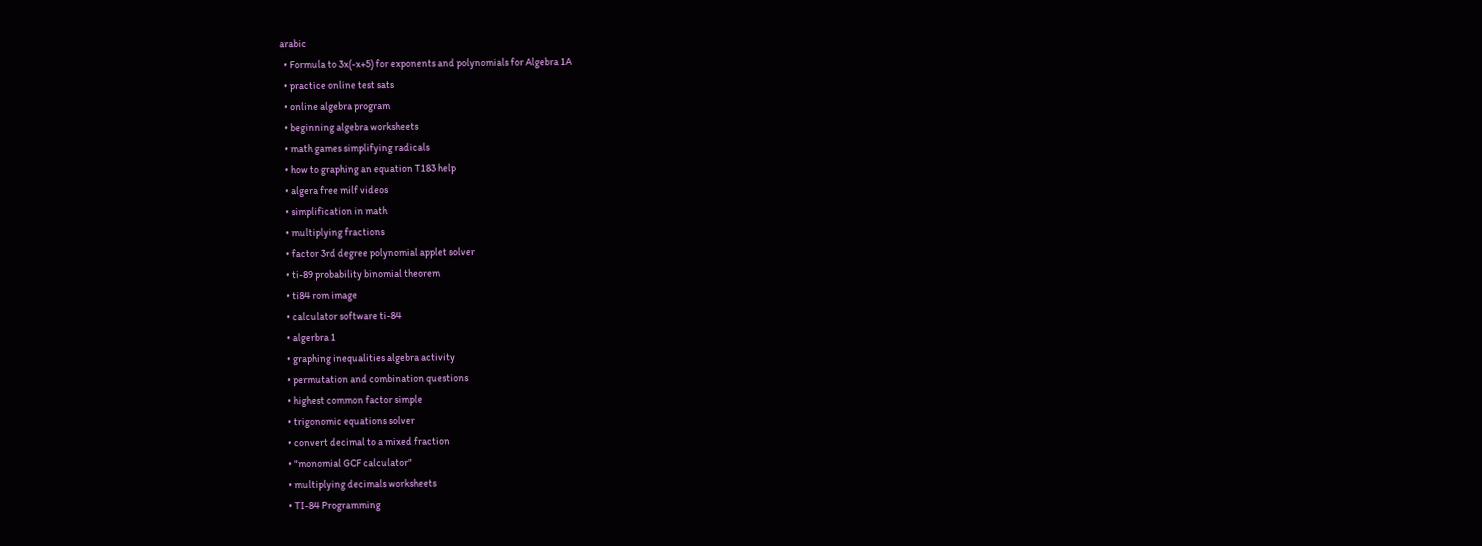arabic
  • Formula to 3x(-x+5) for exponents and polynomials for Algebra 1A
  • practice online test sats
  • online algebra program
  • beginning algebra worksheets
  • math games simplifying radicals
  • how to graphing an equation T183 help
  • algera free milf videos
  • simplification in math
  • multiplying fractions
  • factor 3rd degree polynomial applet solver
  • ti-89 probability binomial theorem
  • ti84 rom image
  • calculator software ti-84
  • algerbra 1
  • graphing inequalities algebra activity
  • permutation and combination questions
  • highest common factor simple
  • trigonomic equations solver
  • convert decimal to a mixed fraction
  • "monomial GCF calculator"
  • multiplying decimals worksheets
  • TI-84 Programming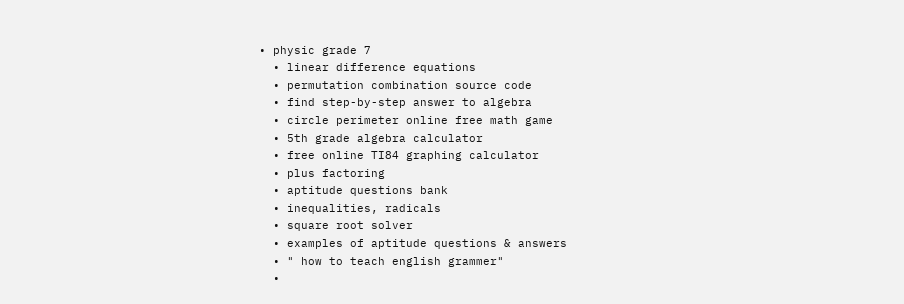• physic grade 7
  • linear difference equations
  • permutation combination source code
  • find step-by-step answer to algebra
  • circle perimeter online free math game
  • 5th grade algebra calculator
  • free online TI84 graphing calculator
  • plus factoring
  • aptitude questions bank
  • inequalities, radicals
  • square root solver
  • examples of aptitude questions & answers
  • " how to teach english grammer"
  •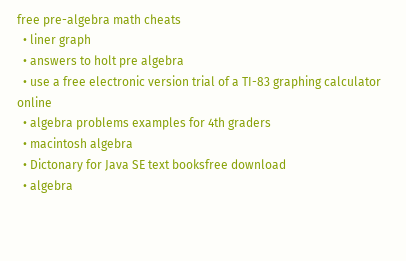free pre-algebra math cheats
  • liner graph
  • answers to holt pre algebra
  • use a free electronic version trial of a TI-83 graphing calculator online
  • algebra problems examples for 4th graders
  • macintosh algebra
  • Dictonary for Java SE text booksfree download
  • algebra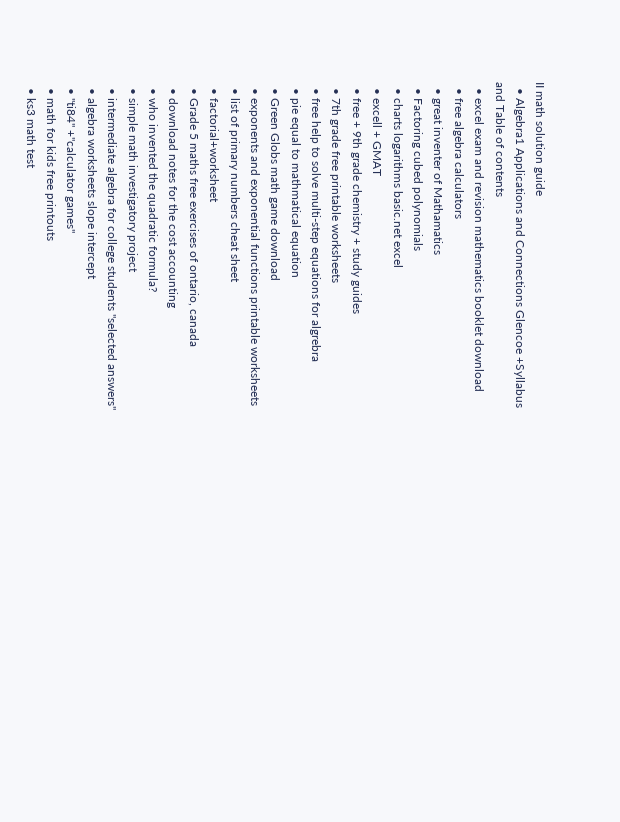II math solution guide
  • Algebra1 Applications and Connections Glencoe +Syllabus and Table of contents
  • excel exam and revision mathematics booklet download
  • free algebra calculators
  • great inventer of Mathamatics
  • Factoring cubed polynomials
  • charts logarithms basic.net excel
  • excell + GMAT
  • free + 9th grade chemistry + study guides
  • 7th grade free printable worksheets
  • free help to solve multi-step equations for algrebra
  • pie equal to mathmatical equation
  • Green Globs math game download
  • exponents and exponential functions printable worksheets
  • list of primary numbers cheat sheet
  • factorial+worksheet
  • Grade 5 maths free exercises of ontario, canada
  • download notes for the cost accounting
  • who invented the quadratic formula?
  • simple math investigatory project
  • intermediate algebra for college students "selected answers"
  • algebra worksheets slope intercept
  • "ti84" +"calculator games"
  • math for kids free printouts
  • ks3 math test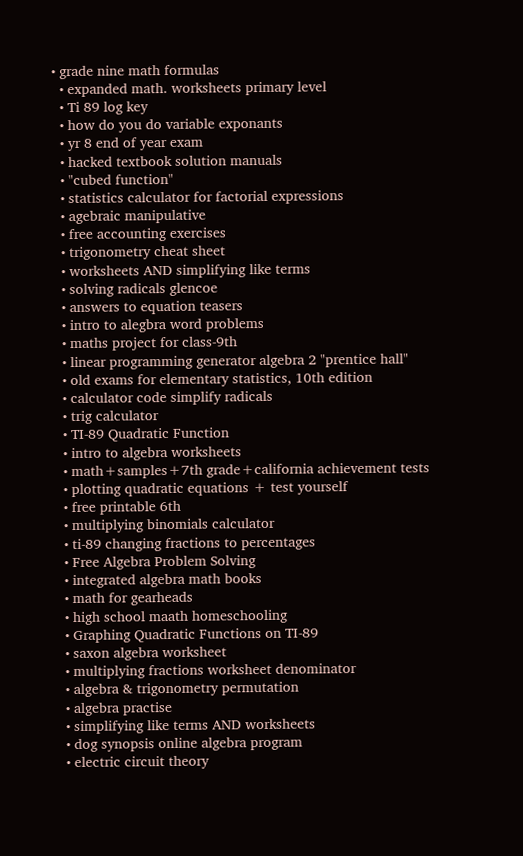• grade nine math formulas
  • expanded math. worksheets primary level
  • Ti 89 log key
  • how do you do variable exponants
  • yr 8 end of year exam
  • hacked textbook solution manuals
  • "cubed function"
  • statistics calculator for factorial expressions
  • agebraic manipulative
  • free accounting exercises
  • trigonometry cheat sheet
  • worksheets AND simplifying like terms
  • solving radicals glencoe
  • answers to equation teasers
  • intro to alegbra word problems
  • maths project for class-9th
  • linear programming generator algebra 2 "prentice hall"
  • old exams for elementary statistics, 10th edition
  • calculator code simplify radicals
  • trig calculator
  • TI-89 Quadratic Function
  • intro to algebra worksheets
  • math+samples+7th grade+california achievement tests
  • plotting quadratic equations + test yourself
  • free printable 6th
  • multiplying binomials calculator
  • ti-89 changing fractions to percentages
  • Free Algebra Problem Solving
  • integrated algebra math books
  • math for gearheads
  • high school maath homeschooling
  • Graphing Quadratic Functions on TI-89
  • saxon algebra worksheet
  • multiplying fractions worksheet denominator
  • algebra & trigonometry permutation
  • algebra practise
  • simplifying like terms AND worksheets
  • dog synopsis online algebra program
  • electric circuit theory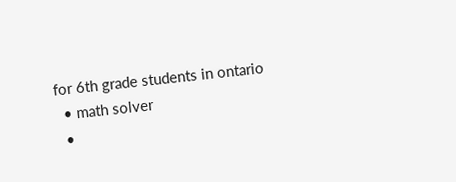for 6th grade students in ontario
  • math solver
  •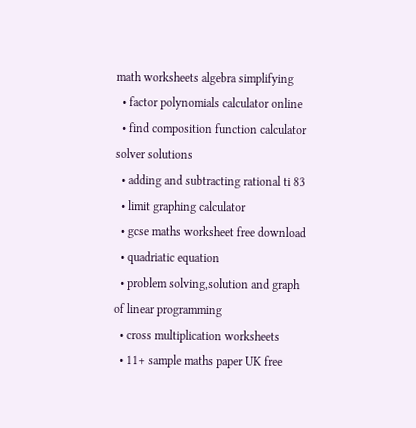math worksheets algebra simplifying
  • factor polynomials calculator online
  • find composition function calculator solver solutions
  • adding and subtracting rational ti 83
  • limit graphing calculator
  • gcse maths worksheet free download
  • quadriatic equation
  • problem solving,solution and graph of linear programming
  • cross multiplication worksheets
  • 11+ sample maths paper UK free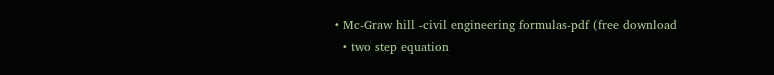• Mc-Graw hill -civil engineering formulas-pdf (free download
  • two step equation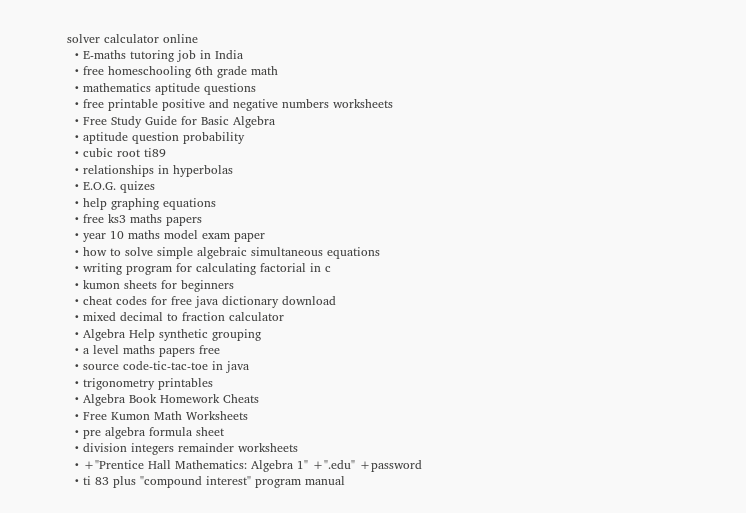solver calculator online
  • E-maths tutoring job in India
  • free homeschooling 6th grade math
  • mathematics aptitude questions
  • free printable positive and negative numbers worksheets
  • Free Study Guide for Basic Algebra
  • aptitude question probability
  • cubic root ti89
  • relationships in hyperbolas
  • E.O.G. quizes
  • help graphing equations
  • free ks3 maths papers
  • year 10 maths model exam paper
  • how to solve simple algebraic simultaneous equations
  • writing program for calculating factorial in c
  • kumon sheets for beginners
  • cheat codes for free java dictionary download
  • mixed decimal to fraction calculator
  • Algebra Help synthetic grouping
  • a level maths papers free
  • source code-tic-tac-toe in java
  • trigonometry printables
  • Algebra Book Homework Cheats
  • Free Kumon Math Worksheets
  • pre algebra formula sheet
  • division integers remainder worksheets
  • +"Prentice Hall Mathematics: Algebra 1" +".edu" +password
  • ti 83 plus "compound interest" program manual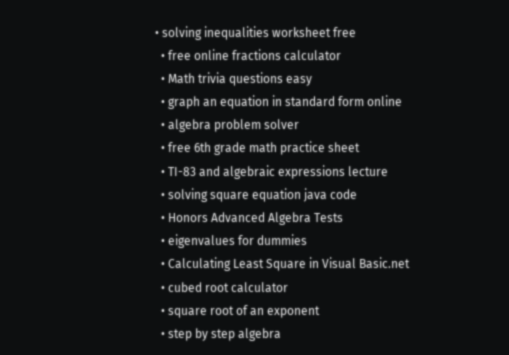• solving inequalities worksheet free
  • free online fractions calculator
  • Math trivia questions easy
  • graph an equation in standard form online
  • algebra problem solver
  • free 6th grade math practice sheet
  • TI-83 and algebraic expressions lecture
  • solving square equation java code
  • Honors Advanced Algebra Tests
  • eigenvalues for dummies
  • Calculating Least Square in Visual Basic.net
  • cubed root calculator
  • square root of an exponent
  • step by step algebra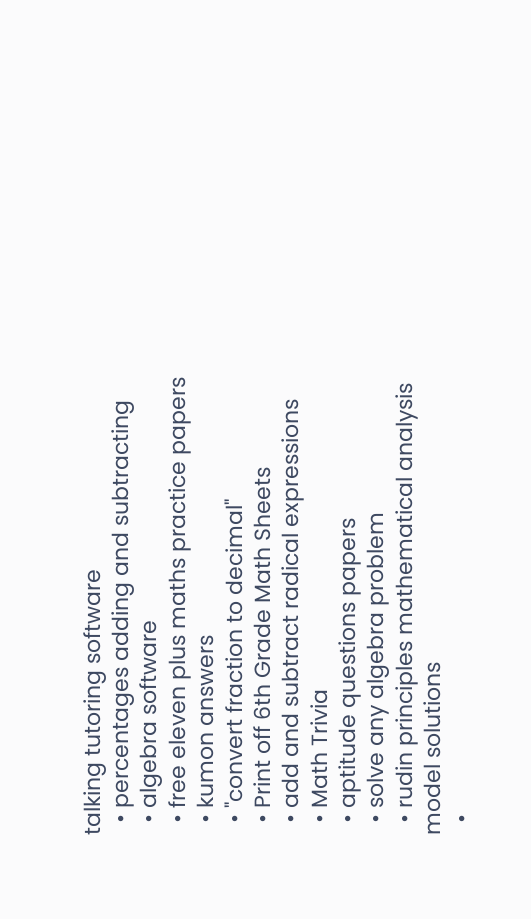talking tutoring software
  • percentages adding and subtracting
  • algebra software
  • free eleven plus maths practice papers
  • kumon answers
  • "convert fraction to decimal"
  • Print off 6th Grade Math Sheets
  • add and subtract radical expressions
  • Math Trivia
  • aptitude questions papers
  • solve any algebra problem
  • rudin principles mathematical analysis model solutions
  •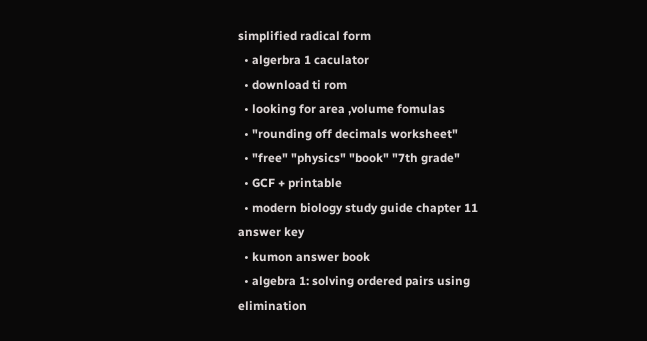simplified radical form
  • algerbra 1 caculator
  • download ti rom
  • looking for area ,volume fomulas
  • "rounding off decimals worksheet"
  • "free" "physics" "book" "7th grade"
  • GCF + printable
  • modern biology study guide chapter 11 answer key
  • kumon answer book
  • algebra 1: solving ordered pairs using elimination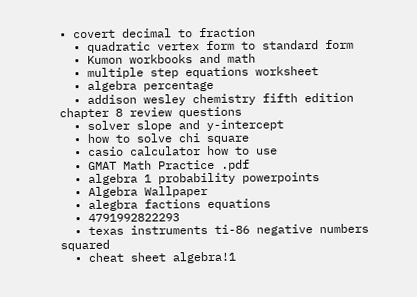• covert decimal to fraction
  • quadratic vertex form to standard form
  • Kumon workbooks and math
  • multiple step equations worksheet
  • algebra percentage
  • addison wesley chemistry fifth edition chapter 8 review questions
  • solver slope and y-intercept
  • how to solve chi square
  • casio calculator how to use
  • GMAT Math Practice .pdf
  • algebra 1 probability powerpoints
  • Algebra Wallpaper
  • alegbra factions equations
  • 4791992822293
  • texas instruments ti-86 negative numbers squared
  • cheat sheet algebra!1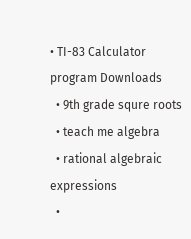• TI-83 Calculator program Downloads
  • 9th grade squre roots
  • teach me algebra
  • rational algebraic expressions
  •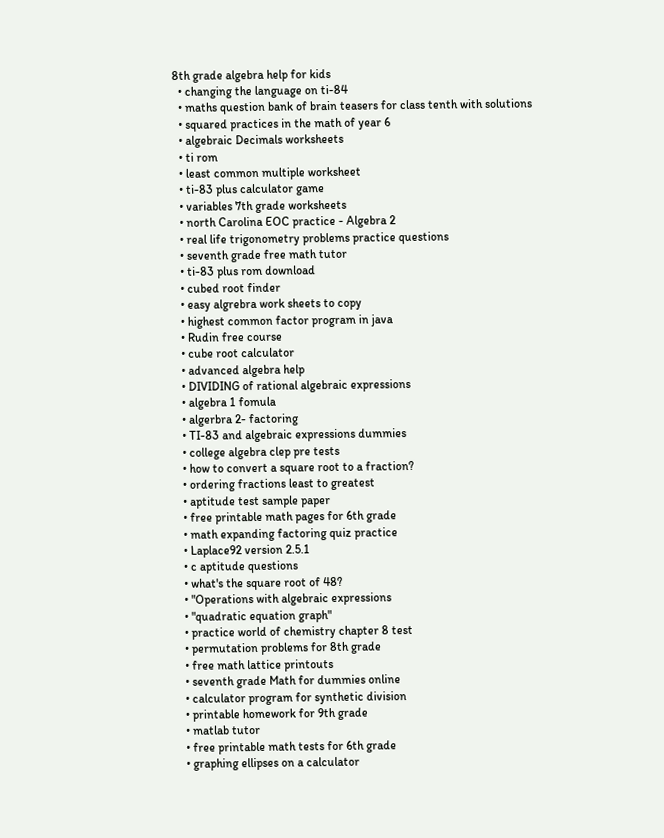8th grade algebra help for kids
  • changing the language on ti-84
  • maths question bank of brain teasers for class tenth with solutions
  • squared practices in the math of year 6
  • algebraic Decimals worksheets
  • ti rom
  • least common multiple worksheet
  • ti-83 plus calculator game
  • variables 7th grade worksheets
  • north Carolina EOC practice - Algebra 2
  • real life trigonometry problems practice questions
  • seventh grade free math tutor
  • ti-83 plus rom download
  • cubed root finder
  • easy algrebra work sheets to copy
  • highest common factor program in java
  • Rudin free course
  • cube root calculator
  • advanced algebra help
  • DIVIDING of rational algebraic expressions
  • algebra 1 fomula
  • algerbra 2- factoring
  • TI-83 and algebraic expressions dummies
  • college algebra clep pre tests
  • how to convert a square root to a fraction?
  • ordering fractions least to greatest
  • aptitude test sample paper
  • free printable math pages for 6th grade
  • math expanding factoring quiz practice
  • Laplace92 version 2.5.1
  • c aptitude questions
  • what's the square root of 48?
  • "Operations with algebraic expressions
  • "quadratic equation graph"
  • practice world of chemistry chapter 8 test
  • permutation problems for 8th grade
  • free math lattice printouts
  • seventh grade Math for dummies online
  • calculator program for synthetic division
  • printable homework for 9th grade
  • matlab tutor
  • free printable math tests for 6th grade
  • graphing ellipses on a calculator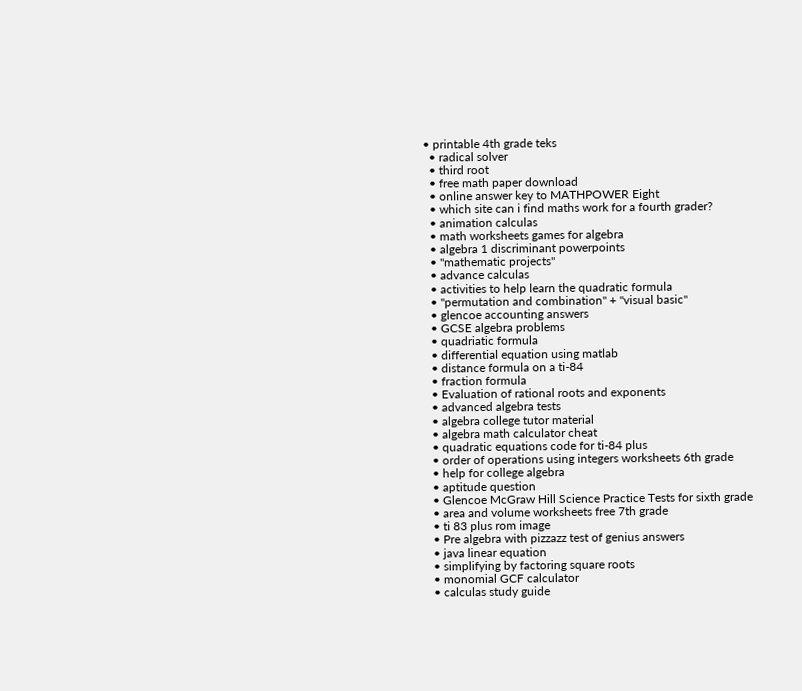• printable 4th grade teks
  • radical solver
  • third root
  • free math paper download
  • online answer key to MATHPOWER Eight
  • which site can i find maths work for a fourth grader?
  • animation calculas
  • math worksheets games for algebra
  • algebra 1 discriminant powerpoints
  • "mathematic projects"
  • advance calculas
  • activities to help learn the quadratic formula
  • "permutation and combination" + "visual basic"
  • glencoe accounting answers
  • GCSE algebra problems
  • quadriatic formula
  • differential equation using matlab
  • distance formula on a ti-84
  • fraction formula
  • Evaluation of rational roots and exponents
  • advanced algebra tests
  • algebra college tutor material
  • algebra math calculator cheat
  • quadratic equations code for ti-84 plus
  • order of operations using integers worksheets 6th grade
  • help for college algebra
  • aptitude question
  • Glencoe McGraw Hill Science Practice Tests for sixth grade
  • area and volume worksheets free 7th grade
  • ti 83 plus rom image
  • Pre algebra with pizzazz test of genius answers
  • java linear equation
  • simplifying by factoring square roots
  • monomial GCF calculator
  • calculas study guide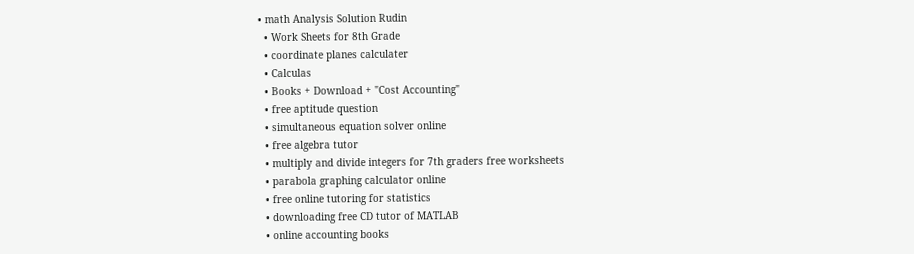• math Analysis Solution Rudin
  • Work Sheets for 8th Grade
  • coordinate planes calculater
  • Calculas
  • Books + Download + "Cost Accounting"
  • free aptitude question
  • simultaneous equation solver online
  • free algebra tutor
  • multiply and divide integers for 7th graders free worksheets
  • parabola graphing calculator online
  • free online tutoring for statistics
  • downloading free CD tutor of MATLAB
  • online accounting books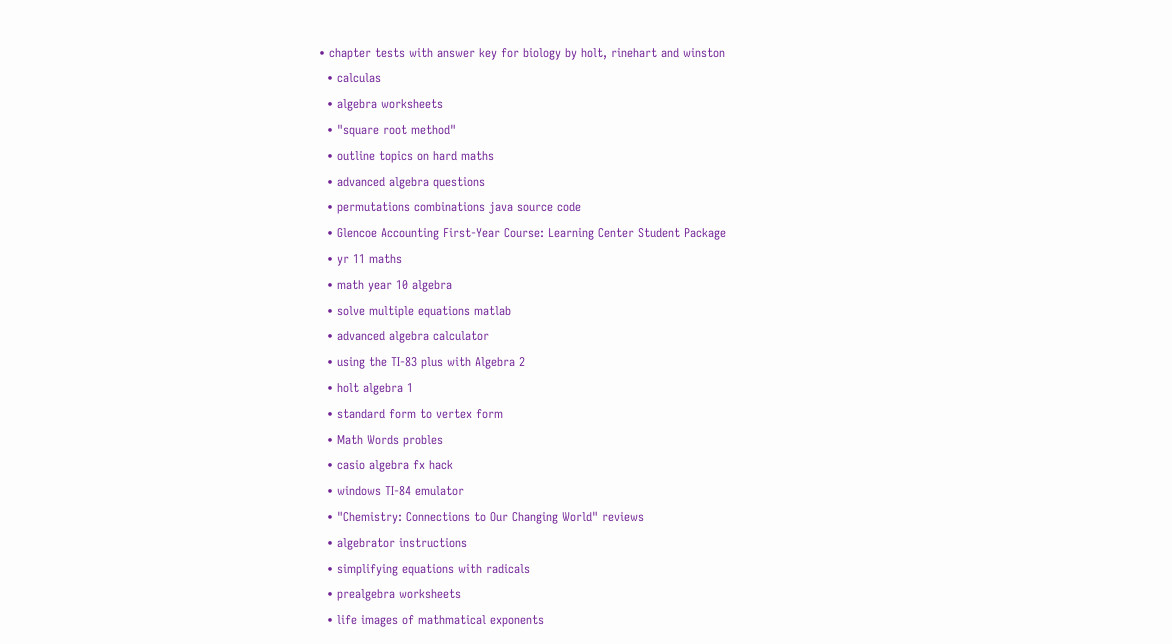• chapter tests with answer key for biology by holt, rinehart and winston
  • calculas
  • algebra worksheets
  • "square root method"
  • outline topics on hard maths
  • advanced algebra questions
  • permutations combinations java source code
  • Glencoe Accounting First-Year Course: Learning Center Student Package
  • yr 11 maths
  • math year 10 algebra
  • solve multiple equations matlab
  • advanced algebra calculator
  • using the TI-83 plus with Algebra 2
  • holt algebra 1
  • standard form to vertex form
  • Math Words probles
  • casio algebra fx hack
  • windows TI-84 emulator
  • "Chemistry: Connections to Our Changing World" reviews
  • algebrator instructions
  • simplifying equations with radicals
  • prealgebra worksheets
  • life images of mathmatical exponents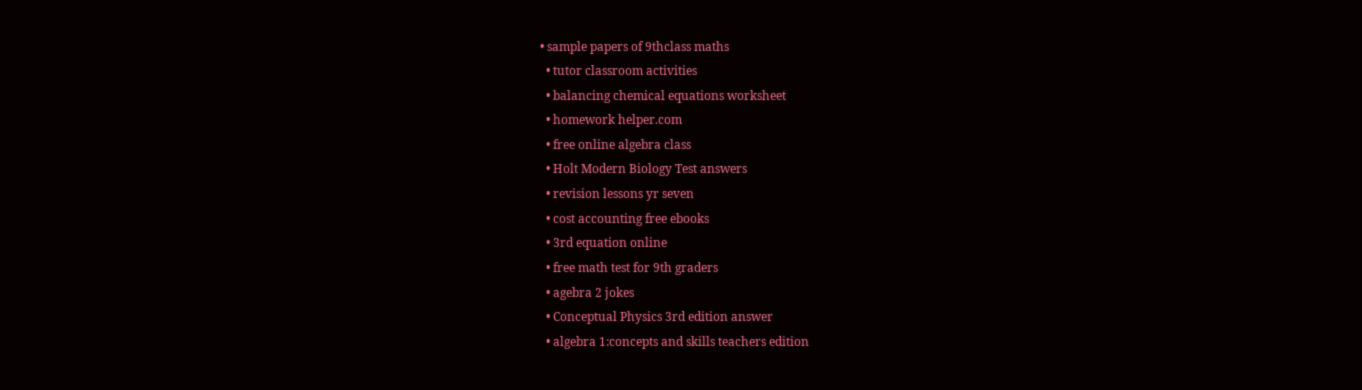• sample papers of 9thclass maths
  • tutor classroom activities
  • balancing chemical equations worksheet
  • homework helper.com
  • free online algebra class
  • Holt Modern Biology Test answers
  • revision lessons yr seven
  • cost accounting free ebooks
  • 3rd equation online
  • free math test for 9th graders
  • agebra 2 jokes
  • Conceptual Physics 3rd edition answer
  • algebra 1:concepts and skills teachers edition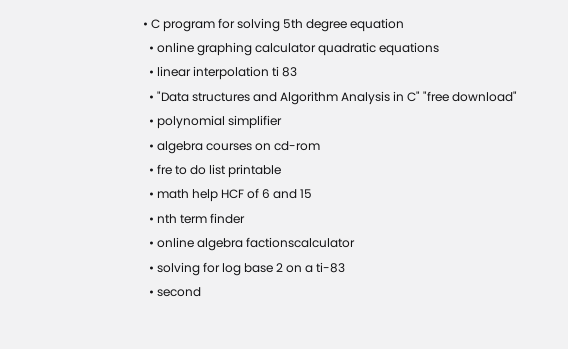• C program for solving 5th degree equation
  • online graphing calculator quadratic equations
  • linear interpolation ti 83
  • "Data structures and Algorithm Analysis in C" "free download"
  • polynomial simplifier
  • algebra courses on cd-rom
  • fre to do list printable
  • math help HCF of 6 and 15
  • nth term finder
  • online algebra factionscalculator
  • solving for log base 2 on a ti-83
  • second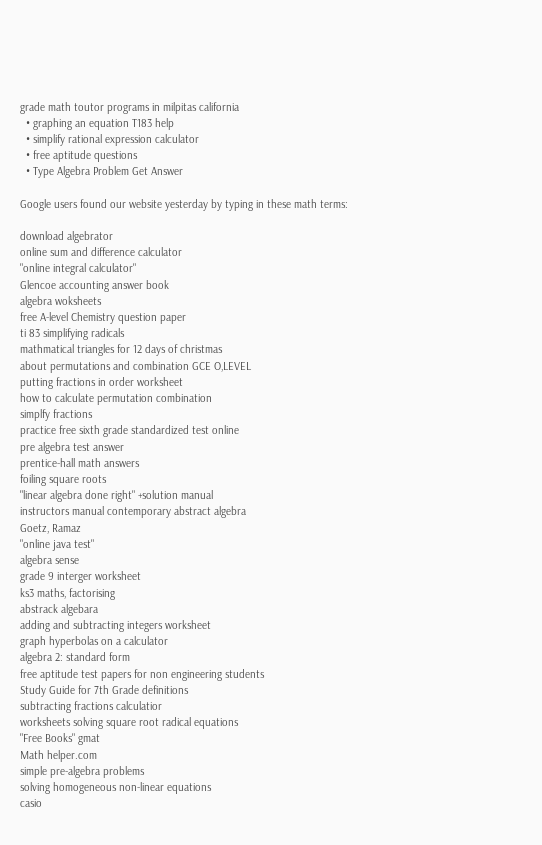grade math toutor programs in milpitas california
  • graphing an equation T183 help
  • simplify rational expression calculator
  • free aptitude questions
  • Type Algebra Problem Get Answer

Google users found our website yesterday by typing in these math terms:

download algebrator
online sum and difference calculator
"online integral calculator"
Glencoe accounting answer book
algebra woksheets
free A-level Chemistry question paper
ti 83 simplifying radicals
mathmatical triangles for 12 days of christmas
about permutations and combination GCE O,LEVEL
putting fractions in order worksheet
how to calculate permutation combination
simplfy fractions
practice free sixth grade standardized test online
pre algebra test answer
prentice-hall math answers
foiling square roots
"linear algebra done right" +solution manual
instructors manual contemporary abstract algebra
Goetz, Ramaz
"online java test"
algebra sense
grade 9 interger worksheet
ks3 maths, factorising
abstrack algebara
adding and subtracting integers worksheet
graph hyperbolas on a calculator
algebra 2: standard form
free aptitude test papers for non engineering students
Study Guide for 7th Grade definitions
subtracting fractions calculatior
worksheets solving square root radical equations
"Free Books" gmat
Math helper.com
simple pre-algebra problems
solving homogeneous non-linear equations
casio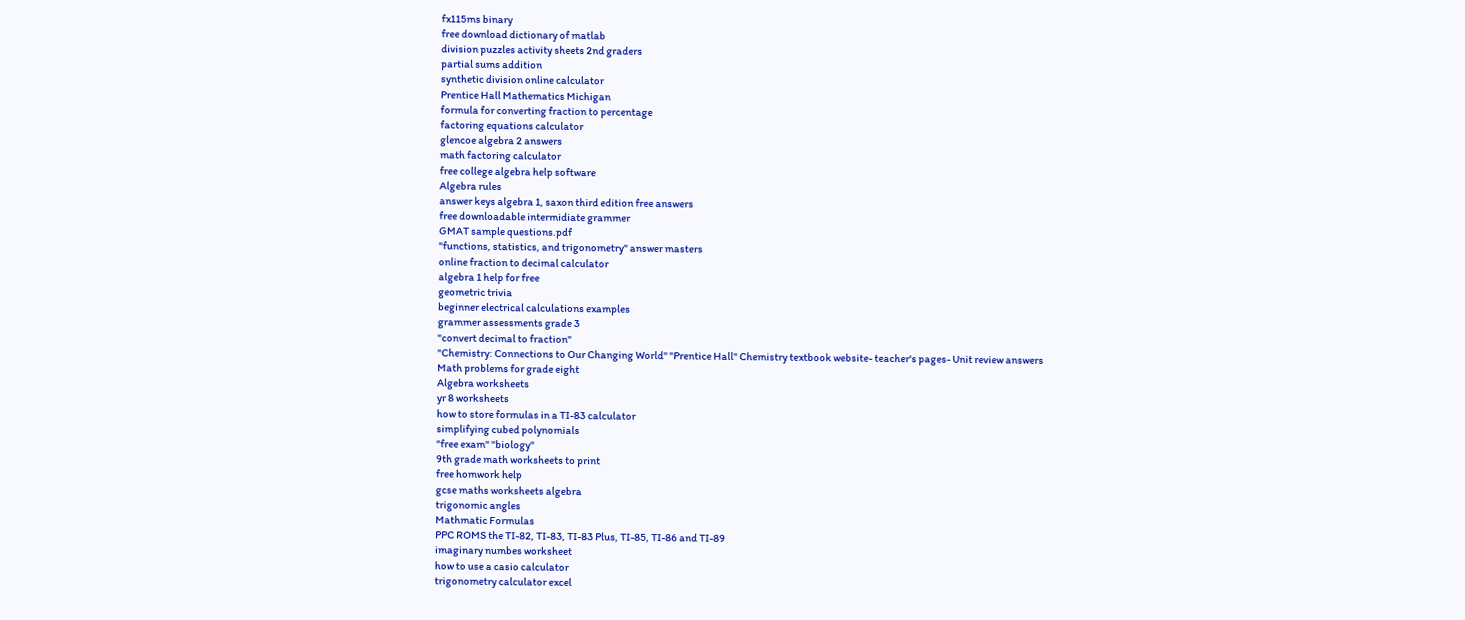fx115ms binary
free download dictionary of matlab
division puzzles activity sheets 2nd graders
partial sums addition
synthetic division online calculator
Prentice Hall Mathematics Michigan
formula for converting fraction to percentage
factoring equations calculator
glencoe algebra 2 answers
math factoring calculator
free college algebra help software
Algebra rules
answer keys algebra 1, saxon third edition free answers
free downloadable intermidiate grammer
GMAT sample questions.pdf
"functions, statistics, and trigonometry" answer masters
online fraction to decimal calculator
algebra 1 help for free
geometric trivia
beginner electrical calculations examples
grammer assessments grade 3
"convert decimal to fraction"
"Chemistry: Connections to Our Changing World" "Prentice Hall" Chemistry textbook website- teacher's pages- Unit review answers
Math problems for grade eight
Algebra worksheets
yr 8 worksheets
how to store formulas in a TI-83 calculator
simplifying cubed polynomials
"free exam" "biology"
9th grade math worksheets to print
free homwork help
gcse maths worksheets algebra
trigonomic angles
Mathmatic Formulas
PPC ROMS the TI-82, TI-83, TI-83 Plus, TI-85, TI-86 and TI-89
imaginary numbes worksheet
how to use a casio calculator
trigonometry calculator excel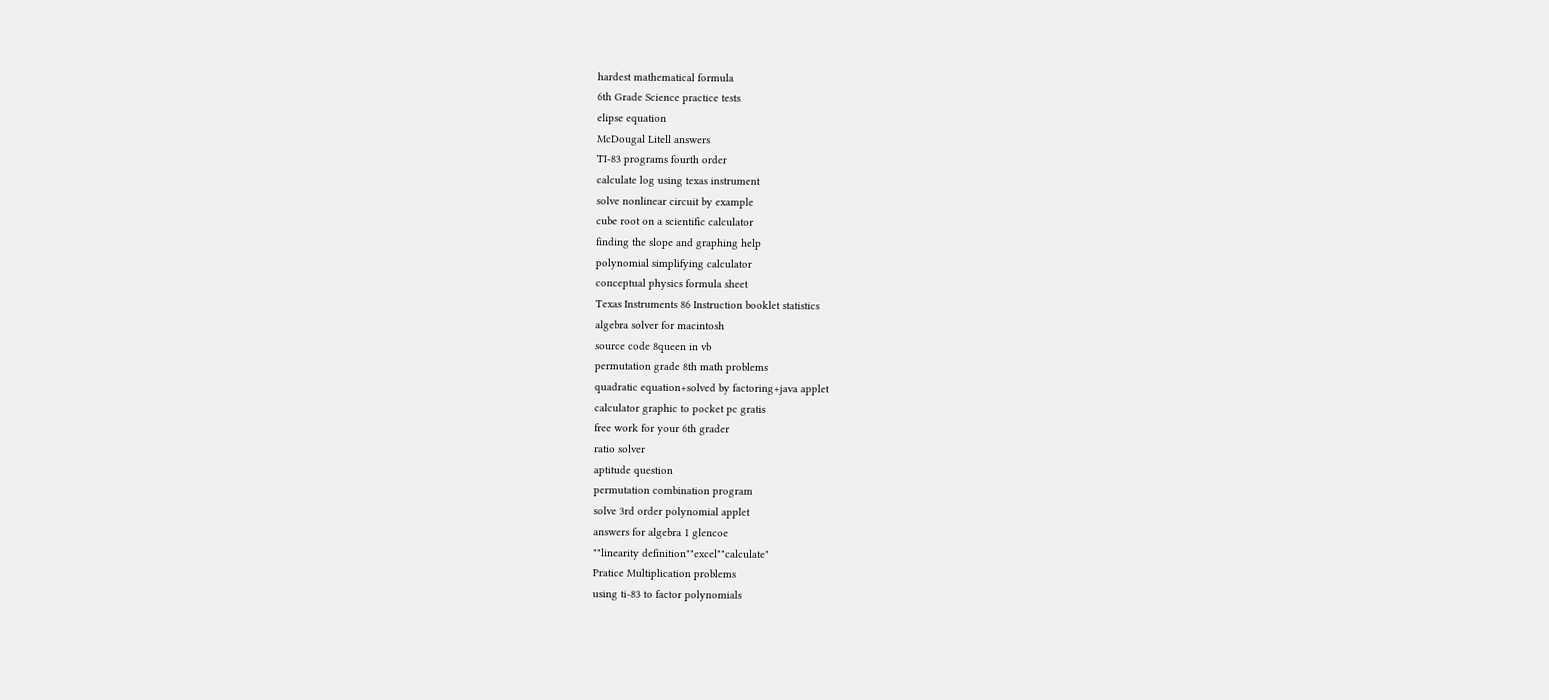hardest mathematical formula
6th Grade Science practice tests
elipse equation
McDougal Litell answers
TI-83 programs fourth order
calculate log using texas instrument
solve nonlinear circuit by example
cube root on a scientific calculator
finding the slope and graphing help
polynomial simplifying calculator
conceptual physics formula sheet
Texas Instruments 86 Instruction booklet statistics
algebra solver for macintosh
source code 8queen in vb
permutation grade 8th math problems
quadratic equation+solved by factoring+java applet
calculator graphic to pocket pc gratis
free work for your 6th grader
ratio solver
aptitude question
permutation combination program
solve 3rd order polynomial applet
answers for algebra 1 glencoe
""linearity definition""excel""calculate"
Pratice Multiplication problems
using ti-83 to factor polynomials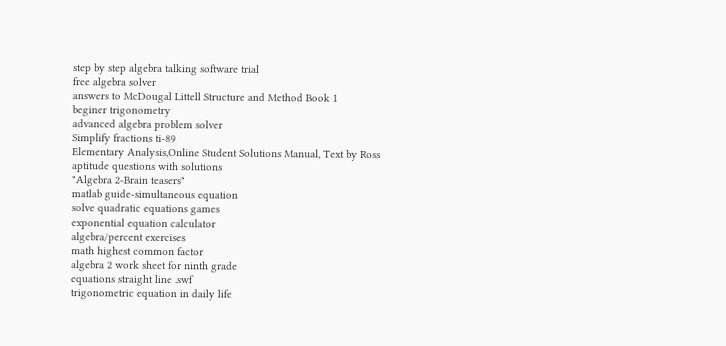step by step algebra talking software trial
free algebra solver
answers to McDougal Littell Structure and Method Book 1
beginer trigonometry
advanced algebra problem solver
Simplify fractions ti-89
Elementary Analysis,Online Student Solutions Manual, Text by Ross
aptitude questions with solutions
"Algebra 2-Brain teasers"
matlab guide-simultaneous equation
solve quadratic equations games
exponential equation calculator
algebra/percent exercises
math highest common factor
algebra 2 work sheet for ninth grade
equations straight line .swf
trigonometric equation in daily life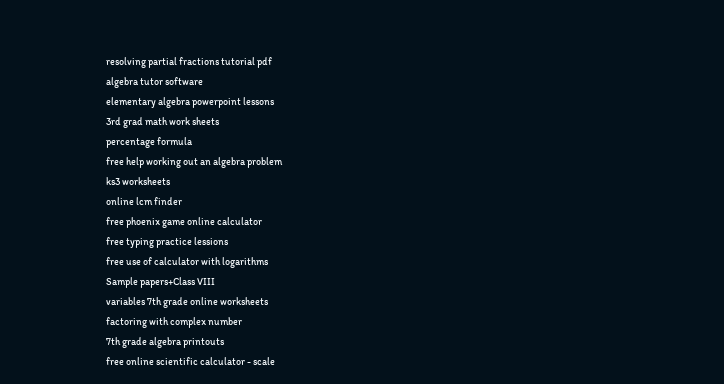resolving partial fractions tutorial pdf
algebra tutor software
elementary algebra powerpoint lessons
3rd grad math work sheets
percentage formula
free help working out an algebra problem
ks3 worksheets
online lcm finder
free phoenix game online calculator
free typing practice lessions
free use of calculator with logarithms
Sample papers+Class VIII
variables 7th grade online worksheets
factoring with complex number
7th grade algebra printouts
free online scientific calculator - scale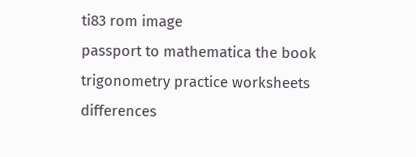ti83 rom image
passport to mathematica the book
trigonometry practice worksheets
differences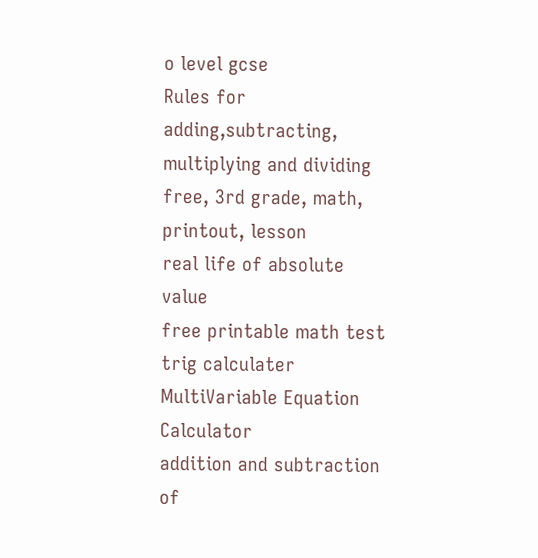o level gcse
Rules for adding,subtracting, multiplying and dividing
free, 3rd grade, math, printout, lesson
real life of absolute value
free printable math test
trig calculater
MultiVariable Equation Calculator
addition and subtraction of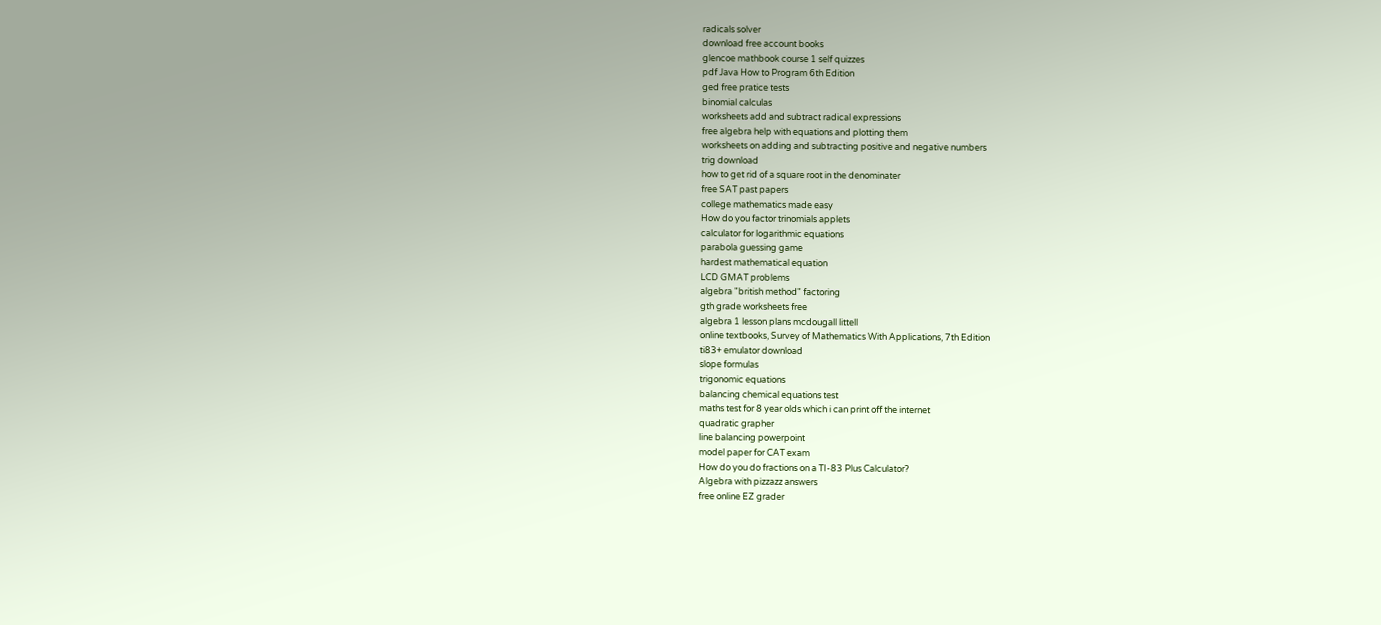radicals solver
download free account books
glencoe mathbook course 1 self quizzes
pdf Java How to Program 6th Edition
ged free pratice tests
binomial calculas
worksheets add and subtract radical expressions
free algebra help with equations and plotting them
worksheets on adding and subtracting positive and negative numbers
trig download
how to get rid of a square root in the denominater
free SAT past papers
college mathematics made easy
How do you factor trinomials applets
calculator for logarithmic equations
parabola guessing game
hardest mathematical equation
LCD GMAT problems
algebra "british method" factoring
gth grade worksheets free
algebra 1 lesson plans mcdougall littell
online textbooks, Survey of Mathematics With Applications, 7th Edition
ti83+ emulator download
slope formulas
trigonomic equations
balancing chemical equations test
maths test for 8 year olds which i can print off the internet
quadratic grapher
line balancing powerpoint
model paper for CAT exam
How do you do fractions on a TI-83 Plus Calculator?
Algebra with pizzazz answers
free online EZ grader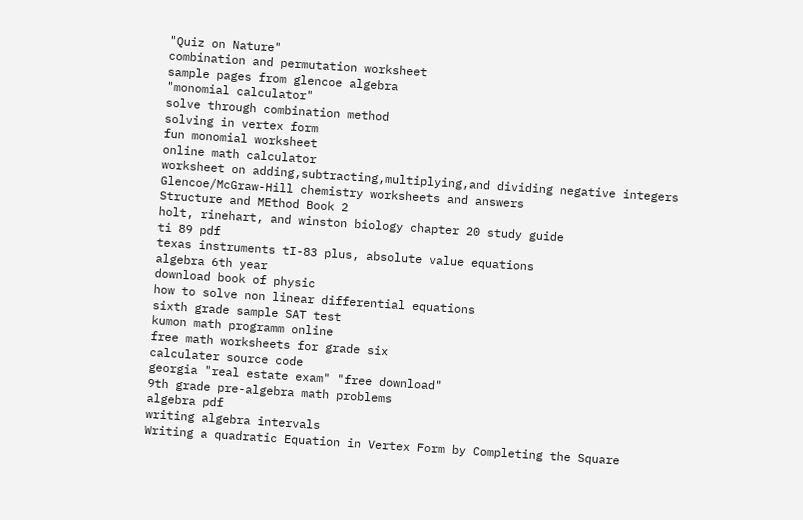"Quiz on Nature"
combination and permutation worksheet
sample pages from glencoe algebra
"monomial calculator"
solve through combination method
solving in vertex form
fun monomial worksheet
online math calculator
worksheet on adding,subtracting,multiplying,and dividing negative integers
Glencoe/McGraw-Hill chemistry worksheets and answers
Structure and MEthod Book 2
holt, rinehart, and winston biology chapter 20 study guide
ti 89 pdf
texas instruments tI-83 plus, absolute value equations
algebra 6th year
download book of physic
how to solve non linear differential equations
sixth grade sample SAT test
kumon math programm online
free math worksheets for grade six
calculater source code
georgia "real estate exam" "free download"
9th grade pre-algebra math problems
algebra pdf
writing algebra intervals
Writing a quadratic Equation in Vertex Form by Completing the Square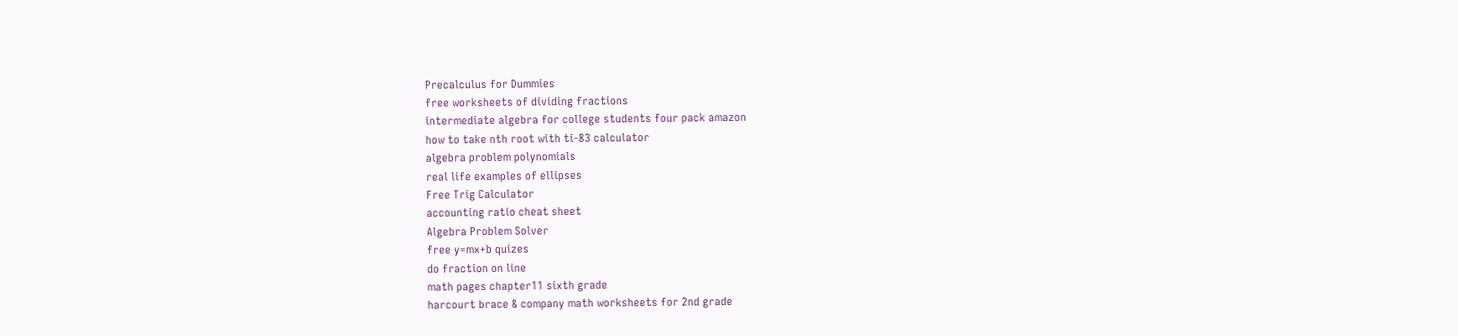Precalculus for Dummies
free worksheets of dividing fractions
intermediate algebra for college students four pack amazon
how to take nth root with ti-83 calculator
algebra problem polynomials
real life examples of ellipses
Free Trig Calculator
accounting ratio cheat sheet
Algebra Problem Solver
free y=mx+b quizes
do fraction on line
math pages chapter11 sixth grade
harcourt brace & company math worksheets for 2nd grade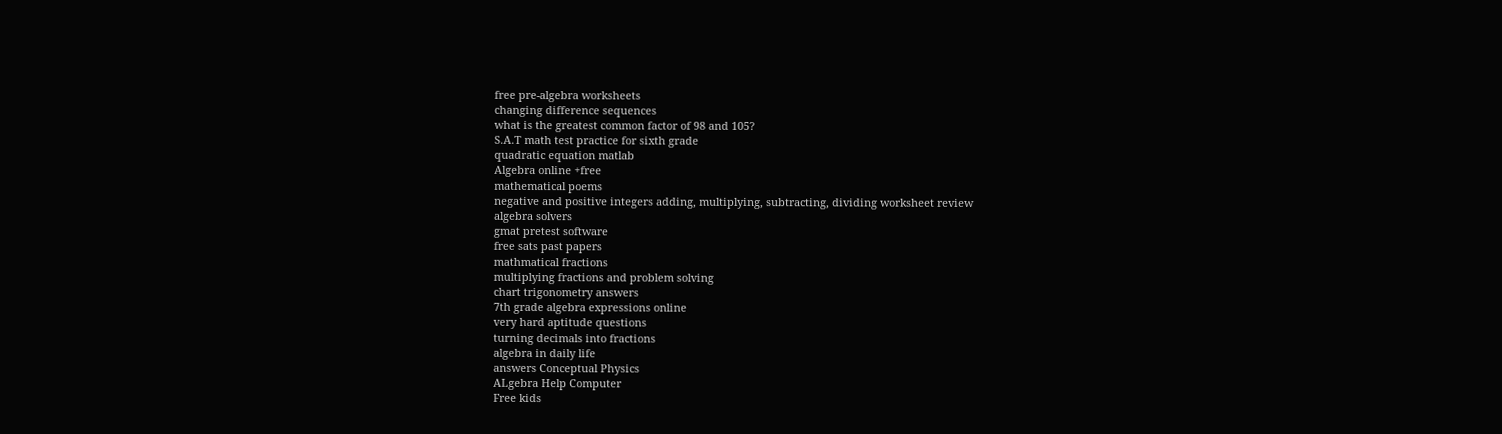free pre-algebra worksheets
changing difference sequences
what is the greatest common factor of 98 and 105?
S.A.T math test practice for sixth grade
quadratic equation matlab
Algebra online +free
mathematical poems
negative and positive integers adding, multiplying, subtracting, dividing worksheet review
algebra solvers
gmat pretest software
free sats past papers
mathmatical fractions
multiplying fractions and problem solving
chart trigonometry answers
7th grade algebra expressions online
very hard aptitude questions
turning decimals into fractions
algebra in daily life
answers Conceptual Physics
ALgebra Help Computer
Free kids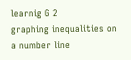learnig G 2
graphing inequalities on a number line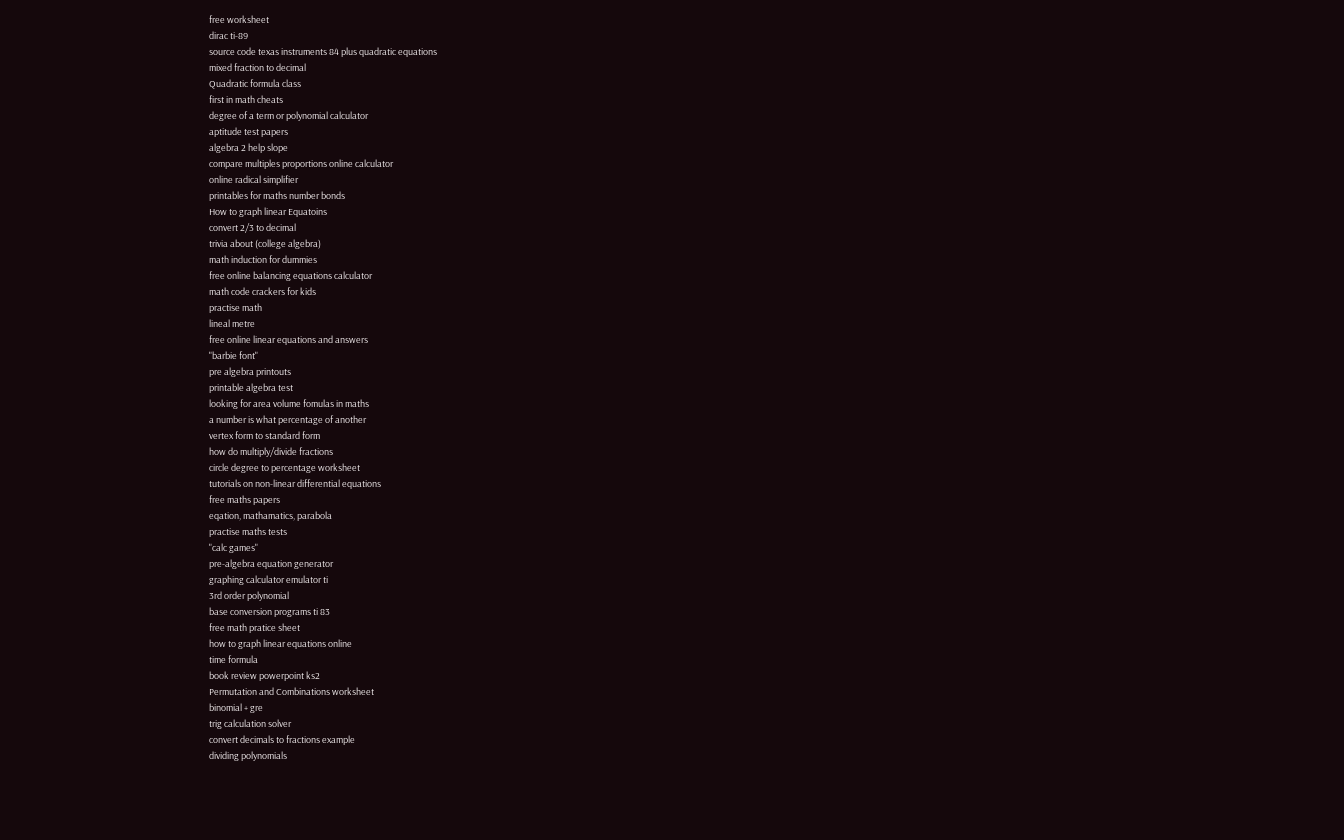free worksheet
dirac ti-89
source code texas instruments 84 plus quadratic equations
mixed fraction to decimal
Quadratic formula class
first in math cheats
degree of a term or polynomial calculator
aptitude test papers
algebra 2 help slope
compare multiples proportions online calculator
online radical simplifier
printables for maths number bonds
How to graph linear Equatoins
convert 2/3 to decimal
trivia about (college algebra)
math induction for dummies
free online balancing equations calculator
math code crackers for kids
practise math
lineal metre
free online linear equations and answers
"barbie font"
pre algebra printouts
printable algebra test
looking for area volume fomulas in maths
a number is what percentage of another
vertex form to standard form
how do multiply/divide fractions
circle degree to percentage worksheet
tutorials on non-linear differential equations
free maths papers
eqation, mathamatics, parabola
practise maths tests
"calc games"
pre-algebra equation generator
graphing calculator emulator ti
3rd order polynomial
base conversion programs ti 83
free math pratice sheet
how to graph linear equations online
time formula
book review powerpoint ks2
Permutation and Combinations worksheet
binomial + gre
trig calculation solver
convert decimals to fractions example
dividing polynomials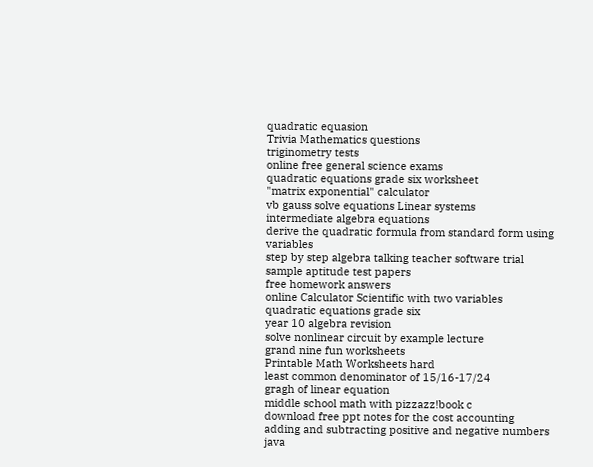quadratic equasion
Trivia Mathematics questions
triginometry tests
online free general science exams
quadratic equations grade six worksheet
"matrix exponential" calculator
vb gauss solve equations Linear systems
intermediate algebra equations
derive the quadratic formula from standard form using variables
step by step algebra talking teacher software trial
sample aptitude test papers
free homework answers
online Calculator Scientific with two variables
quadratic equations grade six
year 10 algebra revision
solve nonlinear circuit by example lecture
grand nine fun worksheets
Printable Math Worksheets hard
least common denominator of 15/16-17/24
gragh of linear equation
middle school math with pizzazz!book c
download free ppt notes for the cost accounting
adding and subtracting positive and negative numbers
java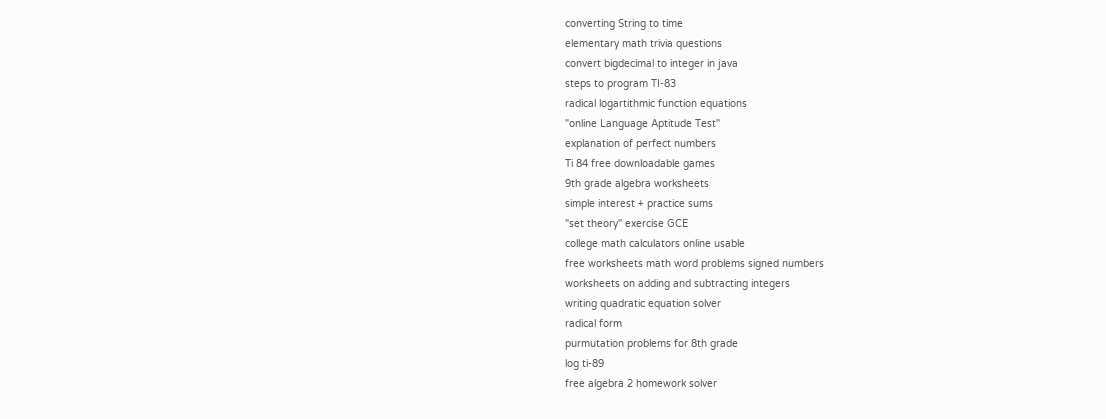converting String to time
elementary math trivia questions
convert bigdecimal to integer in java
steps to program TI-83
radical logartithmic function equations
"online Language Aptitude Test"
explanation of perfect numbers
Ti 84 free downloadable games
9th grade algebra worksheets
simple interest + practice sums
"set theory" exercise GCE
college math calculators online usable
free worksheets math word problems signed numbers
worksheets on adding and subtracting integers
writing quadratic equation solver
radical form
purmutation problems for 8th grade
log ti-89
free algebra 2 homework solver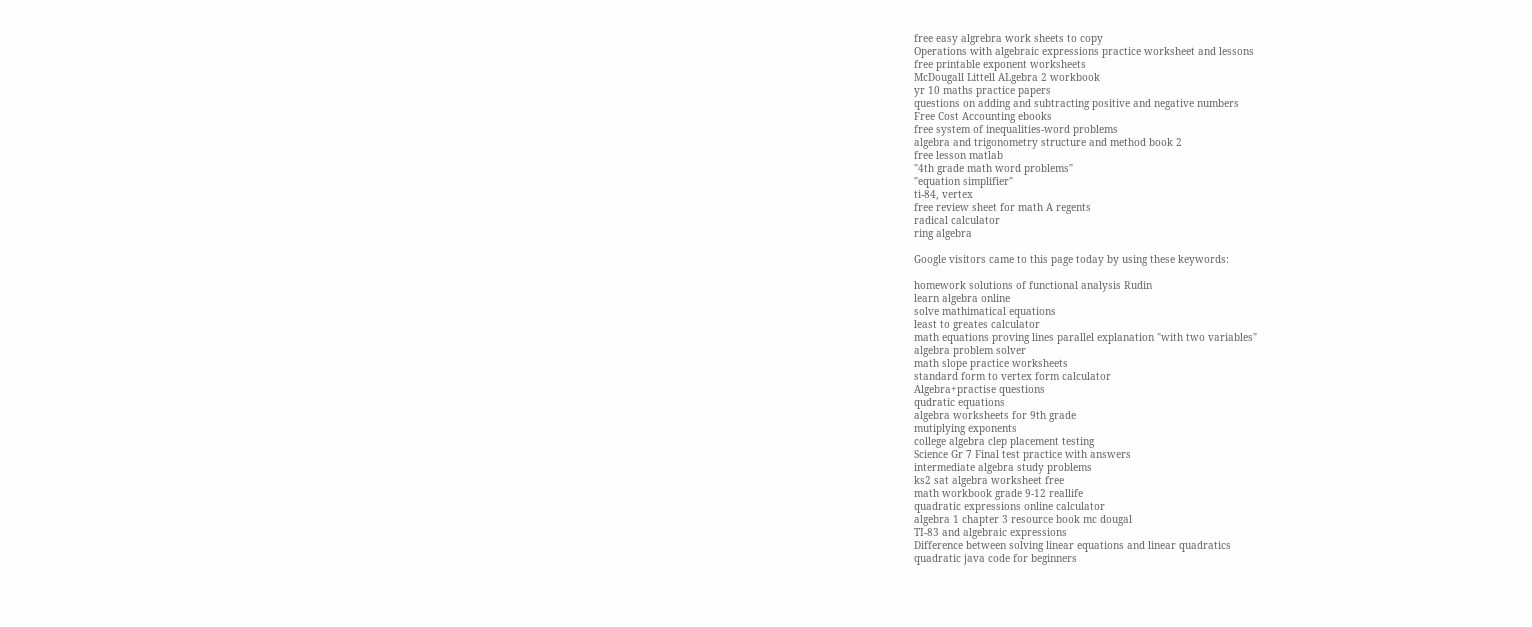free easy algrebra work sheets to copy
Operations with algebraic expressions practice worksheet and lessons
free printable exponent worksheets
McDougall Littell ALgebra 2 workbook
yr 10 maths practice papers
questions on adding and subtracting positive and negative numbers
Free Cost Accounting ebooks
free system of inequalities-word problems
algebra and trigonometry structure and method book 2
free lesson matlab
"4th grade math word problems"
"equation simplifier"
ti-84, vertex
free review sheet for math A regents
radical calculator
ring algebra

Google visitors came to this page today by using these keywords:

homework solutions of functional analysis Rudin
learn algebra online
solve mathimatical equations
least to greates calculator
math equations proving lines parallel explanation "with two variables"
algebra problem solver
math slope practice worksheets
standard form to vertex form calculator
Algebra+practise questions
qudratic equations
algebra worksheets for 9th grade
mutiplying exponents
college algebra clep placement testing
Science Gr 7 Final test practice with answers
intermediate algebra study problems
ks2 sat algebra worksheet free
math workbook grade 9-12 reallife
quadratic expressions online calculator
algebra 1 chapter 3 resource book mc dougal
TI-83 and algebraic expressions
Difference between solving linear equations and linear quadratics
quadratic java code for beginners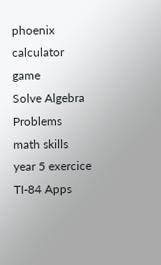phoenix calculator game
Solve Algebra Problems
math skills year 5 exercice
TI-84 Apps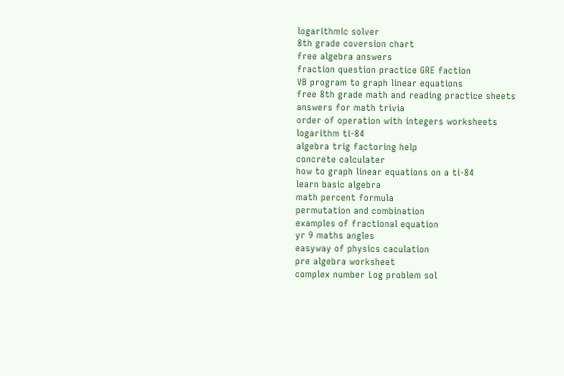logarithmic solver
8th grade coversion chart
free algebra answers
fraction question practice GRE faction
VB program to graph linear equations
free 8th grade math and reading practice sheets
answers for math trivia
order of operation with integers worksheets
logarithm ti-84
algebra trig factoring help
concrete calculater
how to graph linear equations on a ti-84
learn basic algebra
math percent formula
permutation and combination
examples of fractional equation
yr 9 maths angles
easyway of physics caculation
pre algebra worksheet
complex number Log problem sol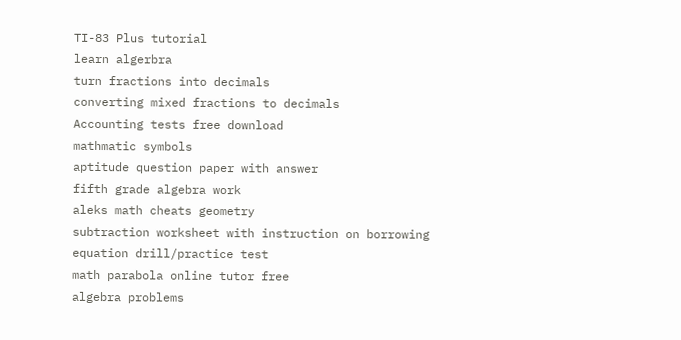TI-83 Plus tutorial
learn algerbra
turn fractions into decimals
converting mixed fractions to decimals
Accounting tests free download
mathmatic symbols
aptitude question paper with answer
fifth grade algebra work
aleks math cheats geometry
subtraction worksheet with instruction on borrowing
equation drill/practice test
math parabola online tutor free
algebra problems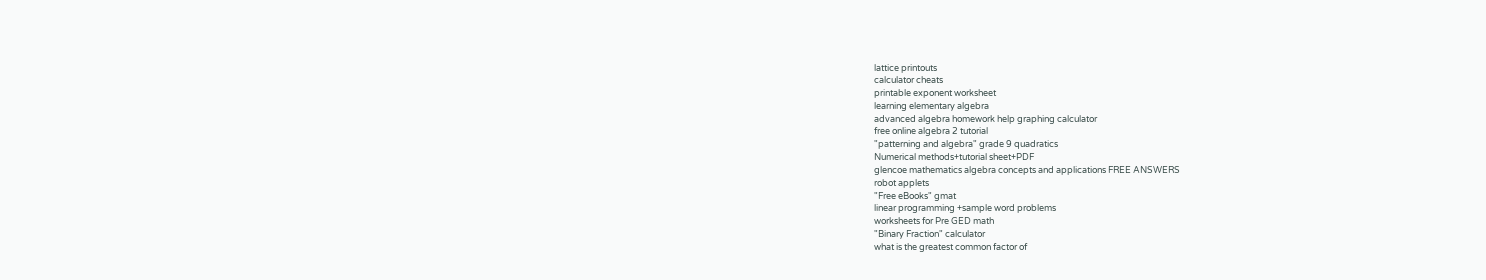lattice printouts
calculator cheats
printable exponent worksheet
learning elementary algebra
advanced algebra homework help graphing calculator
free online algebra 2 tutorial
"patterning and algebra" grade 9 quadratics
Numerical methods+tutorial sheet+PDF
glencoe mathematics algebra concepts and applications FREE ANSWERS
robot applets
"Free eBooks" gmat
linear programming +sample word problems
worksheets for Pre GED math
"Binary Fraction" calculator
what is the greatest common factor of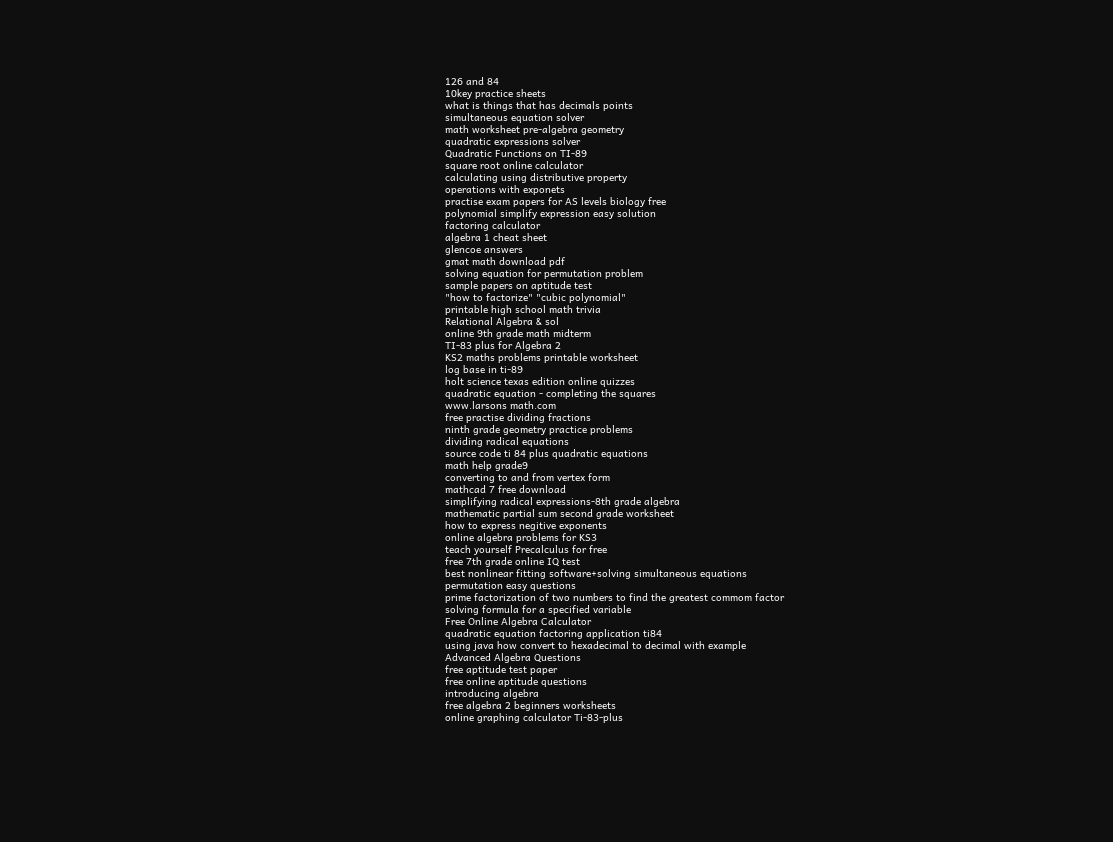126 and 84
10key practice sheets
what is things that has decimals points
simultaneous equation solver
math worksheet pre-algebra geometry
quadratic expressions solver
Quadratic Functions on TI-89
square root online calculator
calculating using distributive property
operations with exponets
practise exam papers for AS levels biology free
polynomial simplify expression easy solution
factoring calculator
algebra 1 cheat sheet
glencoe answers
gmat math download pdf
solving equation for permutation problem
sample papers on aptitude test
"how to factorize" "cubic polynomial"
printable high school math trivia
Relational Algebra & sol
online 9th grade math midterm
TI-83 plus for Algebra 2
KS2 maths problems printable worksheet
log base in ti-89
holt science texas edition online quizzes
quadratic equation - completing the squares
www.larsons math.com
free practise dividing fractions
ninth grade geometry practice problems
dividing radical equations
source code ti 84 plus quadratic equations
math help grade9
converting to and from vertex form
mathcad 7 free download
simplifying radical expressions-8th grade algebra
mathematic partial sum second grade worksheet
how to express negitive exponents
online algebra problems for KS3
teach yourself Precalculus for free
free 7th grade online IQ test
best nonlinear fitting software+solving simultaneous equations
permutation easy questions
prime factorization of two numbers to find the greatest commom factor
solving formula for a specified variable
Free Online Algebra Calculator
quadratic equation factoring application ti84
using java how convert to hexadecimal to decimal with example
Advanced Algebra Questions
free aptitude test paper
free online aptitude questions
introducing algebra
free algebra 2 beginners worksheets
online graphing calculator Ti-83-plus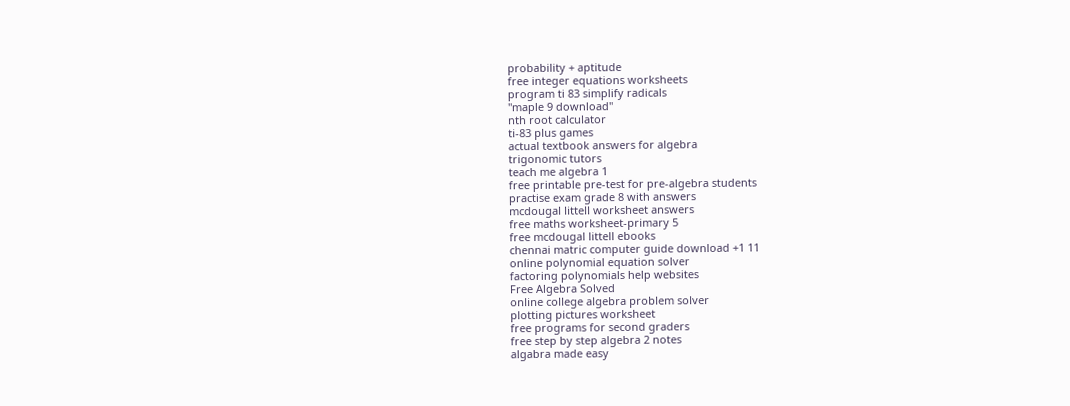probability + aptitude
free integer equations worksheets
program ti 83 simplify radicals
"maple 9 download"
nth root calculator
ti-83 plus games
actual textbook answers for algebra
trigonomic tutors
teach me algebra 1
free printable pre-test for pre-algebra students
practise exam grade 8 with answers
mcdougal littell worksheet answers
free maths worksheet-primary 5
free mcdougal littell ebooks
chennai matric computer guide download +1 11
online polynomial equation solver
factoring polynomials help websites
Free Algebra Solved
online college algebra problem solver
plotting pictures worksheet
free programs for second graders
free step by step algebra 2 notes
algabra made easy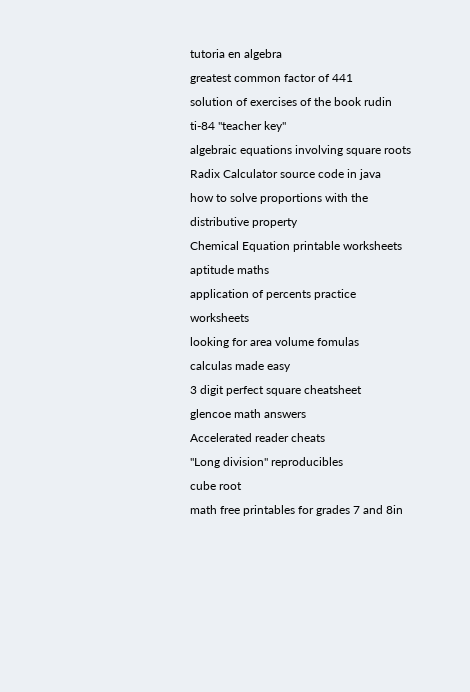tutoria en algebra
greatest common factor of 441
solution of exercises of the book rudin
ti-84 "teacher key"
algebraic equations involving square roots
Radix Calculator source code in java
how to solve proportions with the distributive property
Chemical Equation printable worksheets
aptitude maths
application of percents practice worksheets
looking for area volume fomulas
calculas made easy
3 digit perfect square cheatsheet
glencoe math answers
Accelerated reader cheats
"Long division" reproducibles
cube root
math free printables for grades 7 and 8in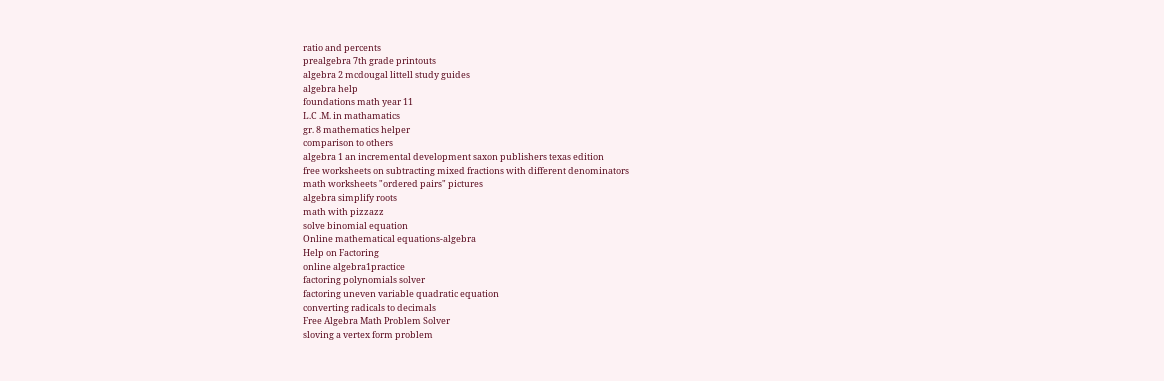ratio and percents
prealgebra 7th grade printouts
algebra 2 mcdougal littell study guides
algebra help
foundations math year 11
L.C .M. in mathamatics
gr. 8 mathematics helper
comparison to others
algebra 1 an incremental development saxon publishers texas edition
free worksheets on subtracting mixed fractions with different denominators
math worksheets "ordered pairs" pictures
algebra simplify roots
math with pizzazz
solve binomial equation
Online mathematical equations-algebra
Help on Factoring
online algebra1practice
factoring polynomials solver
factoring uneven variable quadratic equation
converting radicals to decimals
Free Algebra Math Problem Solver
sloving a vertex form problem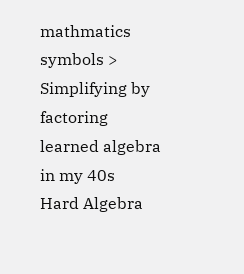mathmatics symbols >
Simplifying by factoring
learned algebra in my 40s
Hard Algebra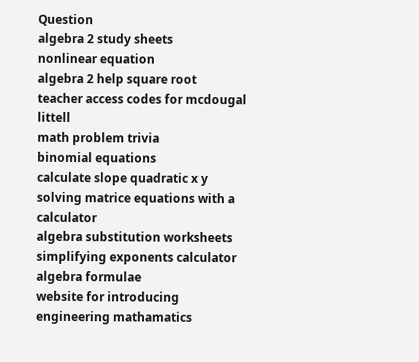Question
algebra 2 study sheets
nonlinear equation
algebra 2 help square root
teacher access codes for mcdougal littell
math problem trivia
binomial equations
calculate slope quadratic x y
solving matrice equations with a calculator
algebra substitution worksheets
simplifying exponents calculator
algebra formulae
website for introducing engineering mathamatics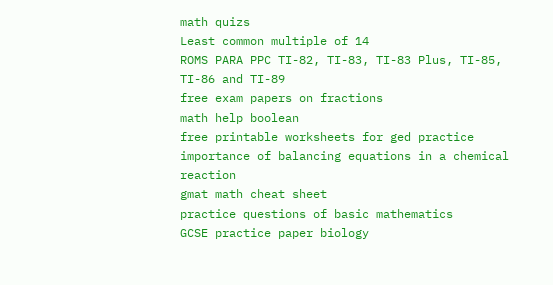math quizs
Least common multiple of 14
ROMS PARA PPC TI-82, TI-83, TI-83 Plus, TI-85, TI-86 and TI-89
free exam papers on fractions
math help boolean
free printable worksheets for ged practice
importance of balancing equations in a chemical reaction
gmat math cheat sheet
practice questions of basic mathematics
GCSE practice paper biology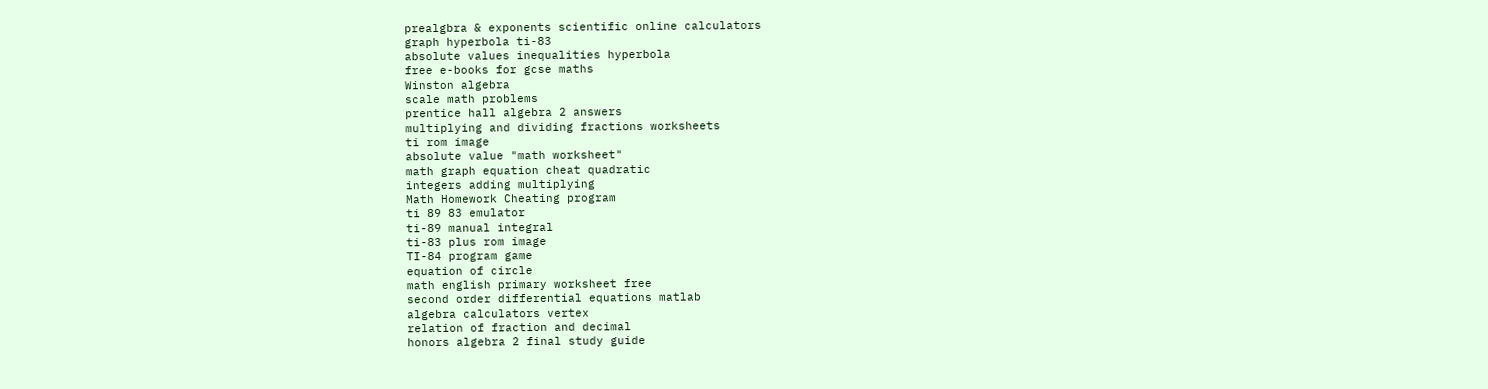prealgbra & exponents scientific online calculators
graph hyperbola ti-83
absolute values inequalities hyperbola
free e-books for gcse maths
Winston algebra
scale math problems
prentice hall algebra 2 answers
multiplying and dividing fractions worksheets
ti rom image
absolute value "math worksheet"
math graph equation cheat quadratic
integers adding multiplying
Math Homework Cheating program
ti 89 83 emulator
ti-89 manual integral
ti-83 plus rom image
TI-84 program game
equation of circle
math english primary worksheet free
second order differential equations matlab
algebra calculators vertex
relation of fraction and decimal
honors algebra 2 final study guide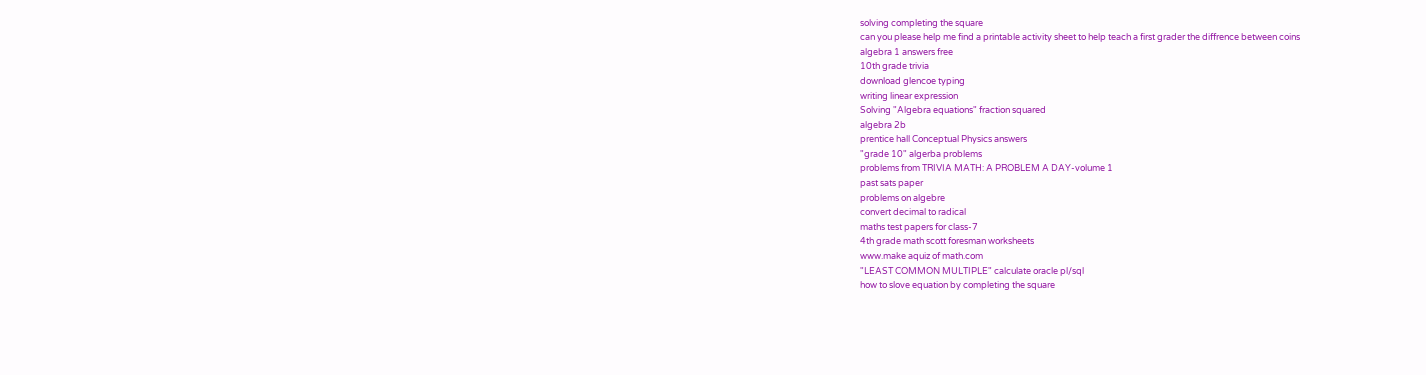solving completing the square
can you please help me find a printable activity sheet to help teach a first grader the diffrence between coins
algebra 1 answers free
10th grade trivia
download glencoe typing
writing linear expression
Solving "Algebra equations" fraction squared
algebra 2b
prentice hall Conceptual Physics answers
"grade 10" algerba problems
problems from TRIVIA MATH: A PROBLEM A DAY-volume 1
past sats paper
problems on algebre
convert decimal to radical
maths test papers for class-7
4th grade math scott foresman worksheets
www.make aquiz of math.com
"LEAST COMMON MULTIPLE" calculate oracle pl/sql
how to slove equation by completing the square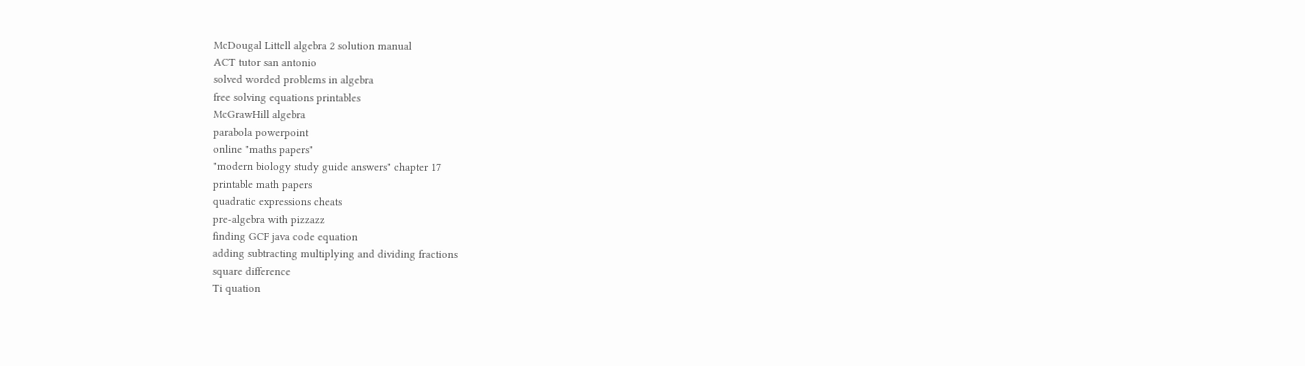McDougal Littell algebra 2 solution manual
ACT tutor san antonio
solved worded problems in algebra
free solving equations printables
McGrawHill algebra
parabola powerpoint
online "maths papers"
"modern biology study guide answers" chapter 17
printable math papers
quadratic expressions cheats
pre-algebra with pizzazz
finding GCF java code equation
adding subtracting multiplying and dividing fractions
square difference
Ti quation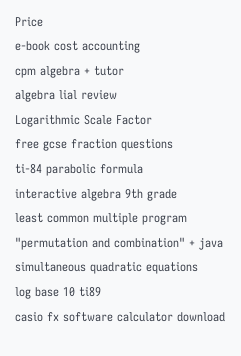Price
e-book cost accounting
cpm algebra + tutor
algebra lial review
Logarithmic Scale Factor
free gcse fraction questions
ti-84 parabolic formula
interactive algebra 9th grade
least common multiple program
"permutation and combination" + java
simultaneous quadratic equations
log base 10 ti89
casio fx software calculator download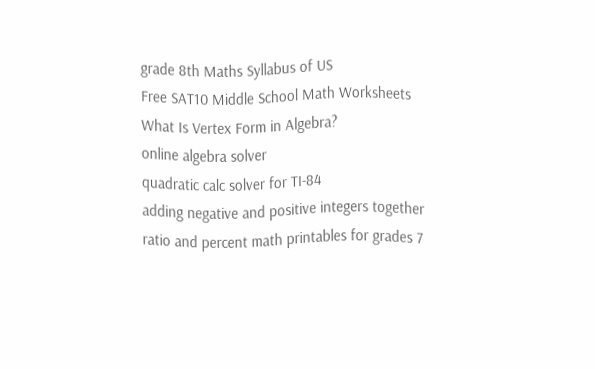grade 8th Maths Syllabus of US
Free SAT10 Middle School Math Worksheets
What Is Vertex Form in Algebra?
online algebra solver
quadratic calc solver for TI-84
adding negative and positive integers together
ratio and percent math printables for grades 7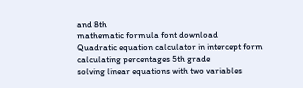and 8th
mathematic formula font download
Quadratic equation calculator in intercept form
calculating percentages 5th grade
solving linear equations with two variables